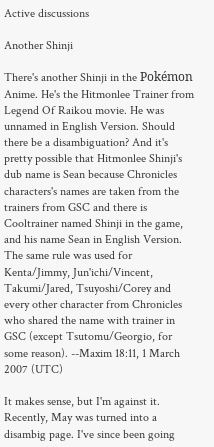Active discussions

Another Shinji

There's another Shinji in the Pokémon Anime. He's the Hitmonlee Trainer from Legend Of Raikou movie. He was unnamed in English Version. Should there be a disambiguation? And it's pretty possible that Hitmonlee Shinji's dub name is Sean because Chronicles characters's names are taken from the trainers from GSC and there is Cooltrainer named Shinji in the game, and his name Sean in English Version. The same rule was used for Kenta/Jimmy, Jun'ichi/Vincent, Takumi/Jared, Tsuyoshi/Corey and every other character from Chronicles who shared the name with trainer in GSC (except Tsutomu/Georgio, for some reason). --Maxim 18:11, 1 March 2007 (UTC)

It makes sense, but I'm against it. Recently, May was turned into a disambig page. I've since been going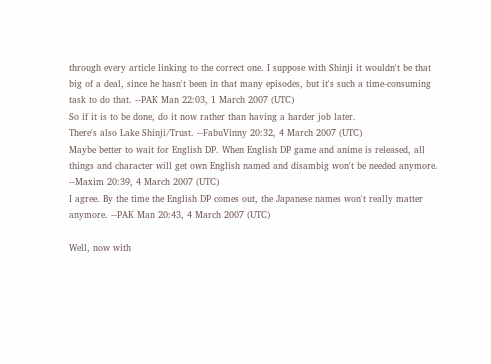through every article linking to the correct one. I suppose with Shinji it wouldn't be that big of a deal, since he hasn't been in that many episodes, but it's such a time-consuming task to do that. --PAK Man 22:03, 1 March 2007 (UTC)
So if it is to be done, do it now rather than having a harder job later.
There's also Lake Shinji/Trust. --FabuVinny 20:32, 4 March 2007 (UTC)
Maybe better to wait for English DP. When English DP game and anime is released, all things and character will get own English named and disambig won't be needed anymore. --Maxim 20:39, 4 March 2007 (UTC)
I agree. By the time the English DP comes out, the Japanese names won't really matter anymore. --PAK Man 20:43, 4 March 2007 (UTC)

Well, now with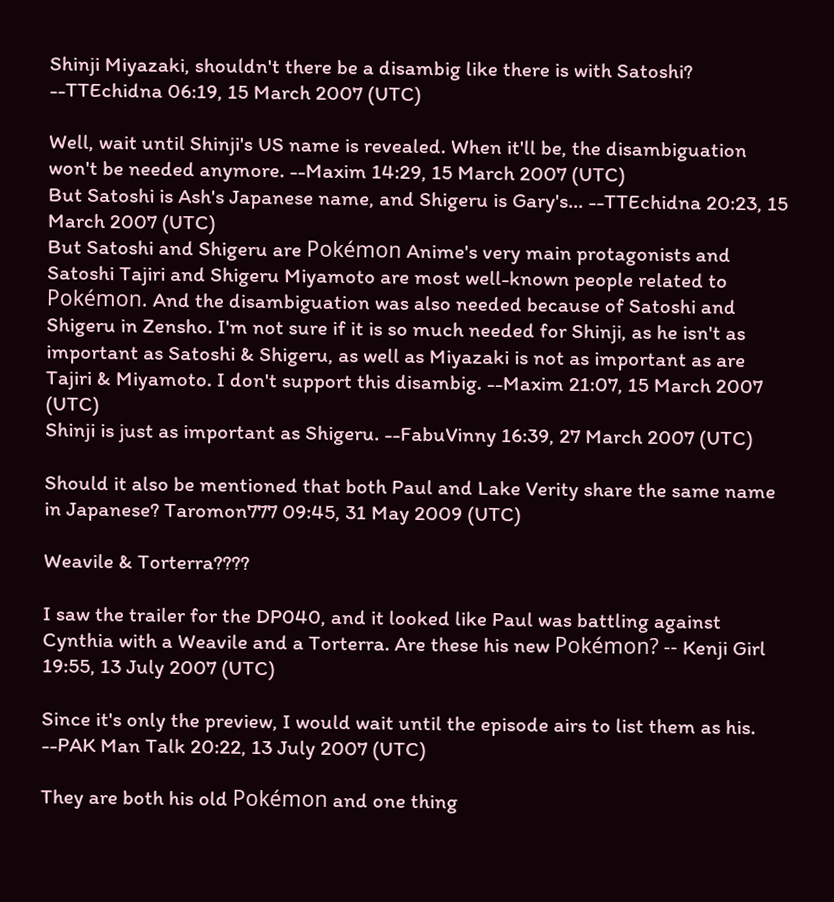Shinji Miyazaki, shouldn't there be a disambig like there is with Satoshi? --TTEchidna 06:19, 15 March 2007 (UTC)

Well, wait until Shinji's US name is revealed. When it'll be, the disambiguation won't be needed anymore. --Maxim 14:29, 15 March 2007 (UTC)
But Satoshi is Ash's Japanese name, and Shigeru is Gary's... --TTEchidna 20:23, 15 March 2007 (UTC)
But Satoshi and Shigeru are Pokémon Anime's very main protagonists and Satoshi Tajiri and Shigeru Miyamoto are most well-known people related to Pokémon. And the disambiguation was also needed because of Satoshi and Shigeru in Zensho. I'm not sure if it is so much needed for Shinji, as he isn't as important as Satoshi & Shigeru, as well as Miyazaki is not as important as are Tajiri & Miyamoto. I don't support this disambig. --Maxim 21:07, 15 March 2007 (UTC)
Shinji is just as important as Shigeru. --FabuVinny 16:39, 27 March 2007 (UTC)

Should it also be mentioned that both Paul and Lake Verity share the same name in Japanese? Taromon777 09:45, 31 May 2009 (UTC)

Weavile & Torterra????

I saw the trailer for the DP040, and it looked like Paul was battling against Cynthia with a Weavile and a Torterra. Are these his new Pokémon? -- Kenji Girl 19:55, 13 July 2007 (UTC)

Since it's only the preview, I would wait until the episode airs to list them as his. --PAK Man Talk 20:22, 13 July 2007 (UTC)

They are both his old Pokémon and one thing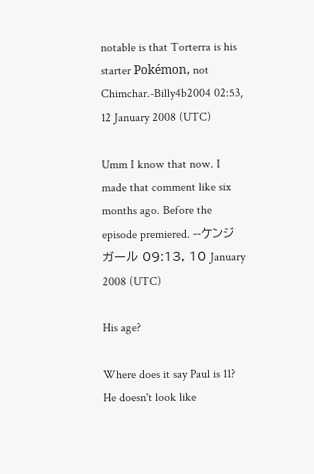notable is that Torterra is his starter Pokémon, not Chimchar.-Billy4b2004 02:53, 12 January 2008 (UTC)

Umm I know that now. I made that comment like six months ago. Before the episode premiered. --ケンジ ガール 09:13, 10 January 2008 (UTC)

His age?

Where does it say Paul is 11? He doesn't look like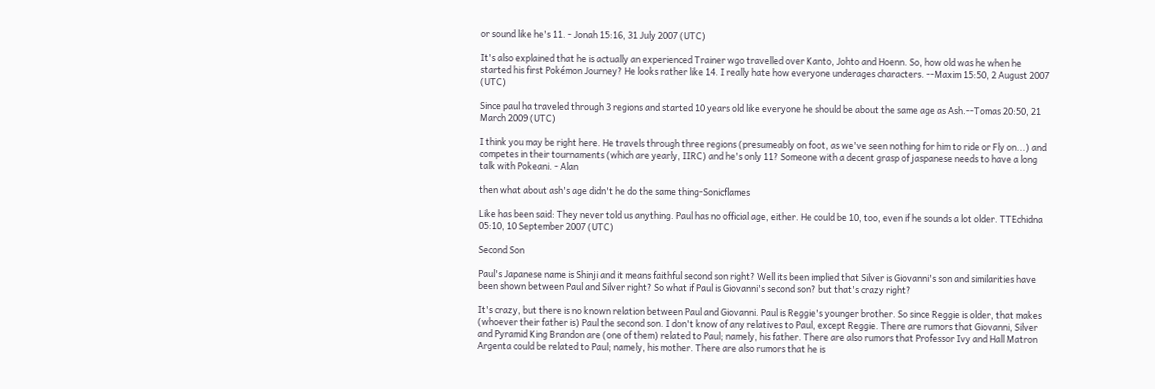or sound like he's 11. - Jonah 15:16, 31 July 2007 (UTC)

It's also explained that he is actually an experienced Trainer wgo travelled over Kanto, Johto and Hoenn. So, how old was he when he started his first Pokémon Journey? He looks rather like 14. I really hate how everyone underages characters. --Maxim 15:50, 2 August 2007 (UTC)

Since paul ha traveled through 3 regions and started 10 years old like everyone he should be about the same age as Ash.--Tomas 20:50, 21 March 2009 (UTC)

I think you may be right here. He travels through three regions (presumeably on foot, as we've seen nothing for him to ride or Fly on...) and competes in their tournaments (which are yearly, IIRC) and he's only 11? Someone with a decent grasp of jaspanese needs to have a long talk with Pokeani. - Alan

then what about ash's age didn't he do the same thing-Sonicflames

Like has been said: They never told us anything. Paul has no official age, either. He could be 10, too, even if he sounds a lot older. TTEchidna 05:10, 10 September 2007 (UTC)

Second Son

Paul's Japanese name is Shinji and it means faithful second son right? Well its been implied that Silver is Giovanni's son and similarities have been shown between Paul and Silver right? So what if Paul is Giovanni's second son? but that's crazy right?

It's crazy, but there is no known relation between Paul and Giovanni. Paul is Reggie's younger brother. So since Reggie is older, that makes (whoever their father is) Paul the second son. I don't know of any relatives to Paul, except Reggie. There are rumors that Giovanni, Silver and Pyramid King Brandon are (one of them) related to Paul; namely, his father. There are also rumors that Professor Ivy and Hall Matron Argenta could be related to Paul; namely, his mother. There are also rumors that he is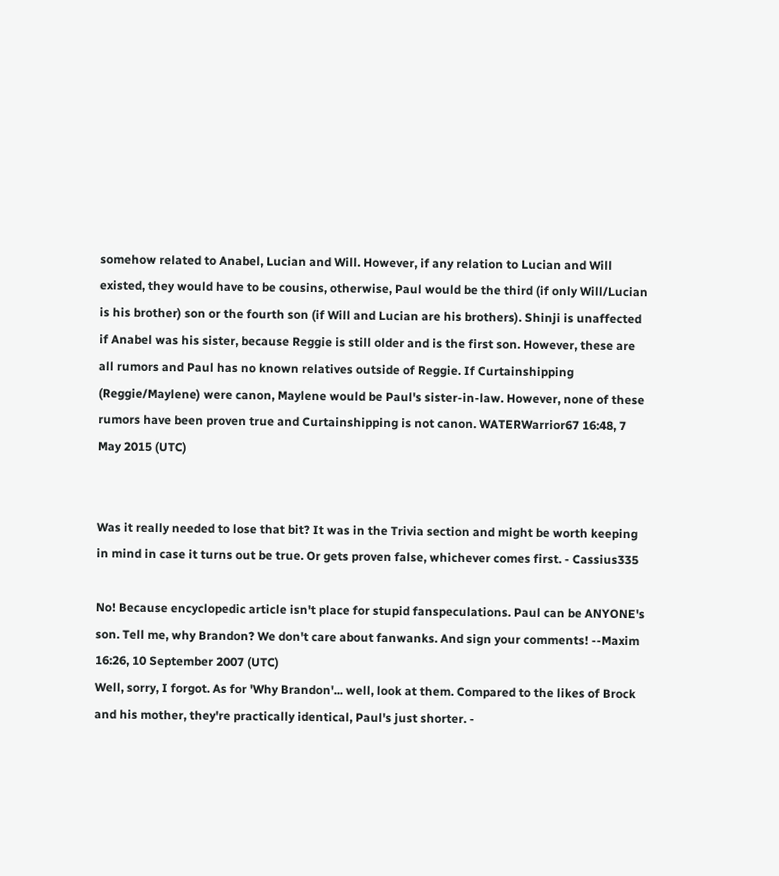somehow related to Anabel, Lucian and Will. However, if any relation to Lucian and Will existed, they would have to be cousins, otherwise, Paul would be the third (if only Will/Lucian is his brother) son or the fourth son (if Will and Lucian are his brothers). Shinji is unaffected if Anabel was his sister, because Reggie is still older and is the first son. However, these are all rumors and Paul has no known relatives outside of Reggie. If Curtainshipping (Reggie/Maylene) were canon, Maylene would be Paul's sister-in-law. However, none of these rumors have been proven true and Curtainshipping is not canon. WATERWarrior67 16:48, 7 May 2015 (UTC)


Was it really needed to lose that bit? It was in the Trivia section and might be worth keeping in mind in case it turns out be true. Or gets proven false, whichever comes first. - Cassius335

No! Because encyclopedic article isn't place for stupid fanspeculations. Paul can be ANYONE's son. Tell me, why Brandon? We don't care about fanwanks. And sign your comments! --Maxim 16:26, 10 September 2007 (UTC)
Well, sorry, I forgot. As for 'Why Brandon'... well, look at them. Compared to the likes of Brock and his mother, they're practically identical, Paul's just shorter. -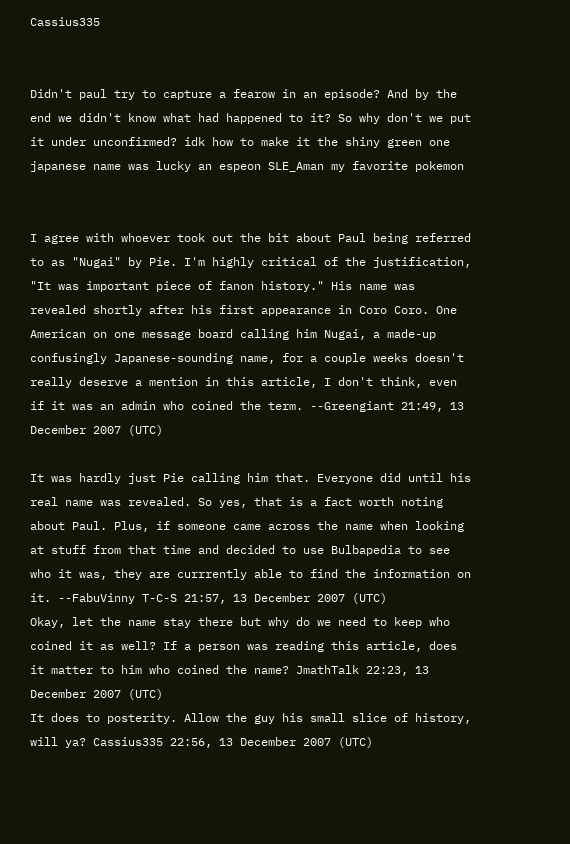Cassius335


Didn't paul try to capture a fearow in an episode? And by the end we didn't know what had happened to it? So why don't we put it under unconfirmed? idk how to make it the shiny green one japanese name was lucky an espeon SLE_Aman my favorite pokemon


I agree with whoever took out the bit about Paul being referred to as "Nugai" by Pie. I'm highly critical of the justification, "It was important piece of fanon history." His name was revealed shortly after his first appearance in Coro Coro. One American on one message board calling him Nugai, a made-up confusingly Japanese-sounding name, for a couple weeks doesn't really deserve a mention in this article, I don't think, even if it was an admin who coined the term. --Greengiant 21:49, 13 December 2007 (UTC)

It was hardly just Pie calling him that. Everyone did until his real name was revealed. So yes, that is a fact worth noting about Paul. Plus, if someone came across the name when looking at stuff from that time and decided to use Bulbapedia to see who it was, they are currrently able to find the information on it. --FabuVinny T-C-S 21:57, 13 December 2007 (UTC)
Okay, let the name stay there but why do we need to keep who coined it as well? If a person was reading this article, does it matter to him who coined the name? JmathTalk 22:23, 13 December 2007 (UTC)
It does to posterity. Allow the guy his small slice of history, will ya? Cassius335 22:56, 13 December 2007 (UTC)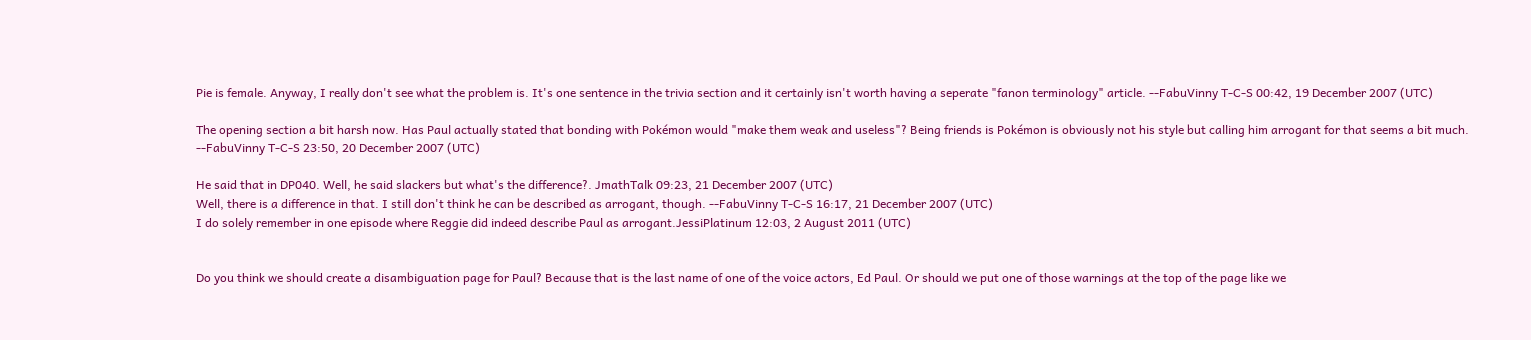Pie is female. Anyway, I really don't see what the problem is. It's one sentence in the trivia section and it certainly isn't worth having a seperate "fanon terminology" article. --FabuVinny T-C-S 00:42, 19 December 2007 (UTC)

The opening section a bit harsh now. Has Paul actually stated that bonding with Pokémon would "make them weak and useless"? Being friends is Pokémon is obviously not his style but calling him arrogant for that seems a bit much. --FabuVinny T-C-S 23:50, 20 December 2007 (UTC)

He said that in DP040. Well, he said slackers but what's the difference?. JmathTalk 09:23, 21 December 2007 (UTC)
Well, there is a difference in that. I still don't think he can be described as arrogant, though. --FabuVinny T-C-S 16:17, 21 December 2007 (UTC)
I do solely remember in one episode where Reggie did indeed describe Paul as arrogant.JessiPlatinum 12:03, 2 August 2011 (UTC)


Do you think we should create a disambiguation page for Paul? Because that is the last name of one of the voice actors, Ed Paul. Or should we put one of those warnings at the top of the page like we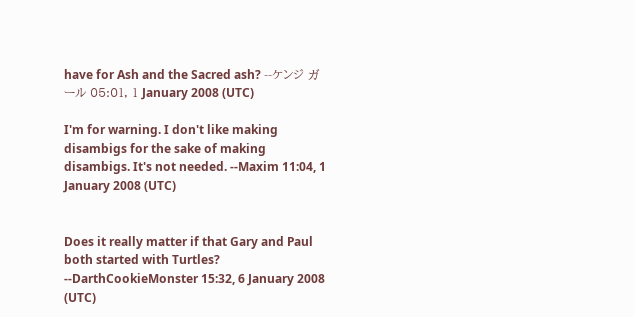have for Ash and the Sacred ash? --ケンジ ガール 05:01, 1 January 2008 (UTC)

I'm for warning. I don't like making disambigs for the sake of making disambigs. It's not needed. --Maxim 11:04, 1 January 2008 (UTC)


Does it really matter if that Gary and Paul both started with Turtles? --DarthCookieMonster 15:32, 6 January 2008 (UTC)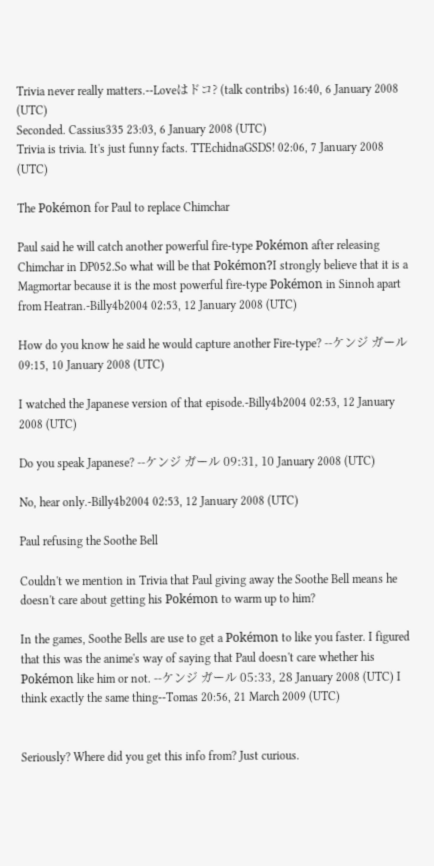Trivia never really matters.--Loveはドコ? (talk contribs) 16:40, 6 January 2008 (UTC)
Seconded. Cassius335 23:03, 6 January 2008 (UTC)
Trivia is trivia. It's just funny facts. TTEchidnaGSDS! 02:06, 7 January 2008 (UTC)

The Pokémon for Paul to replace Chimchar

Paul said he will catch another powerful fire-type Pokémon after releasing Chimchar in DP052.So what will be that Pokémon?I strongly believe that it is a Magmortar because it is the most powerful fire-type Pokémon in Sinnoh apart from Heatran.-Billy4b2004 02:53, 12 January 2008 (UTC)

How do you know he said he would capture another Fire-type? --ケンジ ガール 09:15, 10 January 2008 (UTC)

I watched the Japanese version of that episode.-Billy4b2004 02:53, 12 January 2008 (UTC)

Do you speak Japanese? --ケンジ ガール 09:31, 10 January 2008 (UTC)

No, hear only.-Billy4b2004 02:53, 12 January 2008 (UTC)

Paul refusing the Soothe Bell

Couldn't we mention in Trivia that Paul giving away the Soothe Bell means he doesn't care about getting his Pokémon to warm up to him?

In the games, Soothe Bells are use to get a Pokémon to like you faster. I figured that this was the anime's way of saying that Paul doesn't care whether his Pokémon like him or not. --ケンジ ガール 05:33, 28 January 2008 (UTC) I think exactly the same thing--Tomas 20:56, 21 March 2009 (UTC)


Seriously? Where did you get this info from? Just curious.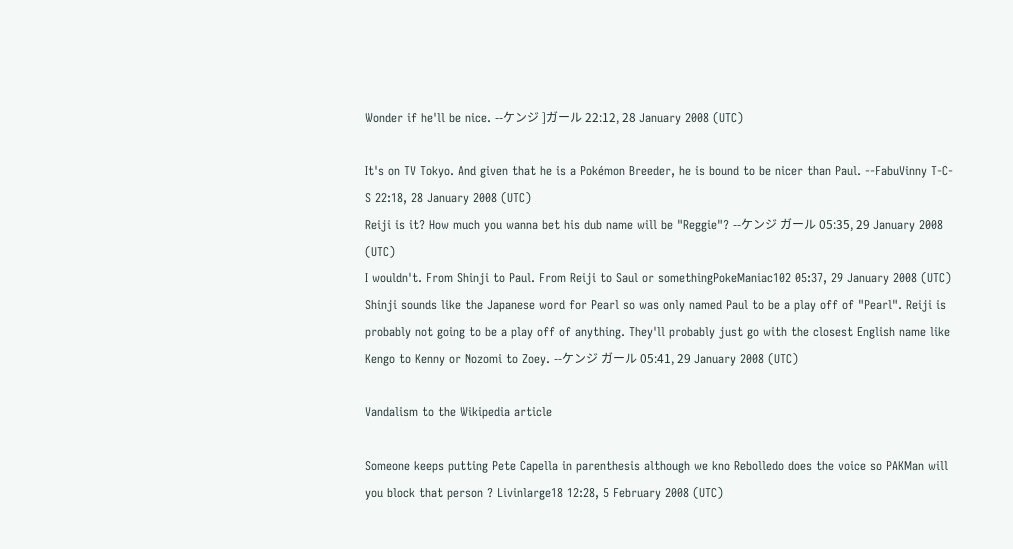Wonder if he'll be nice. --ケンジ ]ガール 22:12, 28 January 2008 (UTC)

It's on TV Tokyo. And given that he is a Pokémon Breeder, he is bound to be nicer than Paul. --FabuVinny T-C-S 22:18, 28 January 2008 (UTC)
Reiji is it? How much you wanna bet his dub name will be "Reggie"? --ケンジ ガール 05:35, 29 January 2008 (UTC)
I wouldn't. From Shinji to Paul. From Reiji to Saul or somethingPokeManiac102 05:37, 29 January 2008 (UTC)
Shinji sounds like the Japanese word for Pearl so was only named Paul to be a play off of "Pearl". Reiji is probably not going to be a play off of anything. They'll probably just go with the closest English name like Kengo to Kenny or Nozomi to Zoey. --ケンジ ガール 05:41, 29 January 2008 (UTC)

Vandalism to the Wikipedia article

Someone keeps putting Pete Capella in parenthesis although we kno Rebolledo does the voice so PAKMan will you block that person ? Livinlarge18 12:28, 5 February 2008 (UTC)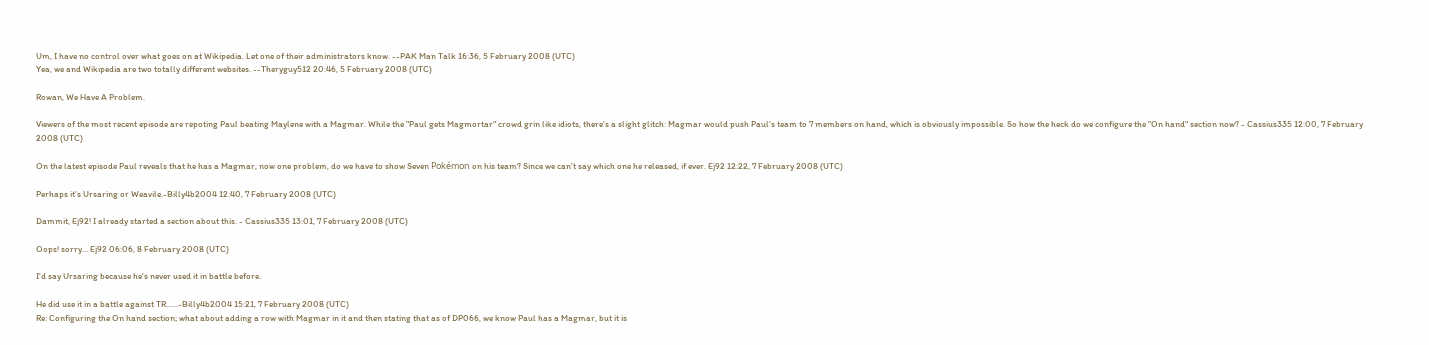Um, I have no control over what goes on at Wikipedia. Let one of their administrators know. --PAK Man Talk 16:36, 5 February 2008 (UTC)
Yea, we and Wikipedia are two totally different websites. --Theryguy512 20:46, 5 February 2008 (UTC)

Rowan, We Have A Problem.

Viewers of the most recent episode are repoting Paul beating Maylene with a Magmar. While the "Paul gets Magmortar" crowd grin like idiots, there's a slight glitch: Magmar would push Paul's team to 7 members on hand, which is obviously impossible. So how the heck do we configure the "On hand" section now? - Cassius335 12:00, 7 February 2008 (UTC)

On the latest episode Paul reveals that he has a Magmar, now one problem, do we have to show Seven Pokémon on his team? Since we can't say which one he released, if ever. Ej92 12:22, 7 February 2008 (UTC)

Perhaps it's Ursaring or Weavile.-Billy4b2004 12:40, 7 February 2008 (UTC)

Dammit, Ej92! I already started a section about this. - Cassius335 13:01, 7 February 2008 (UTC)

Oops! sorry... Ej92 06:06, 8 February 2008 (UTC)

I'd say Ursaring because he's never used it in battle before.

He did use it in a battle against TR......-Billy4b2004 15:21, 7 February 2008 (UTC)
Re: Configuring the On hand section; what about adding a row with Magmar in it and then stating that as of DP066, we know Paul has a Magmar, but it is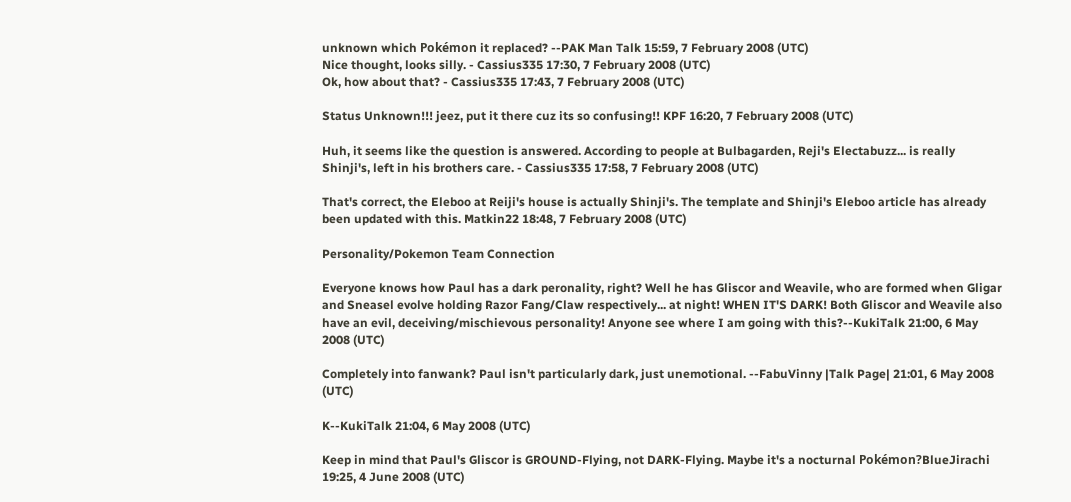unknown which Pokémon it replaced? --PAK Man Talk 15:59, 7 February 2008 (UTC)
Nice thought, looks silly. - Cassius335 17:30, 7 February 2008 (UTC)
Ok, how about that? - Cassius335 17:43, 7 February 2008 (UTC)

Status Unknown!!! jeez, put it there cuz its so confusing!! KPF 16:20, 7 February 2008 (UTC)

Huh, it seems like the question is answered. According to people at Bulbagarden, Reji's Electabuzz... is really Shinji's, left in his brothers care. - Cassius335 17:58, 7 February 2008 (UTC)

That's correct, the Eleboo at Reiji's house is actually Shinji's. The template and Shinji's Eleboo article has already been updated with this. Matkin22 18:48, 7 February 2008 (UTC)

Personality/Pokemon Team Connection

Everyone knows how Paul has a dark peronality, right? Well he has Gliscor and Weavile, who are formed when Gligar and Sneasel evolve holding Razor Fang/Claw respectively... at night! WHEN IT'S DARK! Both Gliscor and Weavile also have an evil, deceiving/mischievous personality! Anyone see where I am going with this?--KukiTalk 21:00, 6 May 2008 (UTC)

Completely into fanwank? Paul isn't particularly dark, just unemotional. --FabuVinny |Talk Page| 21:01, 6 May 2008 (UTC)

K--KukiTalk 21:04, 6 May 2008 (UTC)

Keep in mind that Paul's Gliscor is GROUND-Flying, not DARK-Flying. Maybe it's a nocturnal Pokémon?BlueJirachi 19:25, 4 June 2008 (UTC)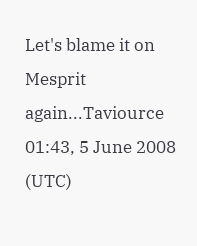Let's blame it on Mesprit again...Taviource 01:43, 5 June 2008 (UTC)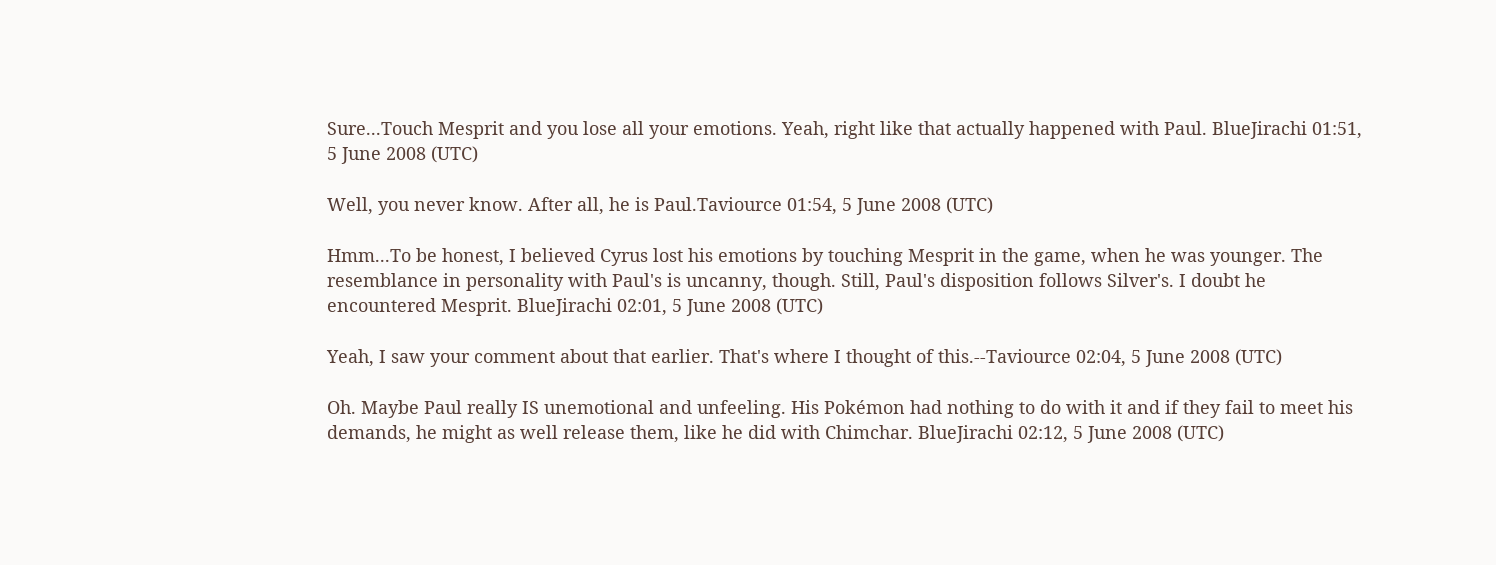Sure...Touch Mesprit and you lose all your emotions. Yeah, right like that actually happened with Paul. BlueJirachi 01:51, 5 June 2008 (UTC)

Well, you never know. After all, he is Paul.Taviource 01:54, 5 June 2008 (UTC)

Hmm...To be honest, I believed Cyrus lost his emotions by touching Mesprit in the game, when he was younger. The resemblance in personality with Paul's is uncanny, though. Still, Paul's disposition follows Silver's. I doubt he encountered Mesprit. BlueJirachi 02:01, 5 June 2008 (UTC)

Yeah, I saw your comment about that earlier. That's where I thought of this.--Taviource 02:04, 5 June 2008 (UTC)

Oh. Maybe Paul really IS unemotional and unfeeling. His Pokémon had nothing to do with it and if they fail to meet his demands, he might as well release them, like he did with Chimchar. BlueJirachi 02:12, 5 June 2008 (UTC)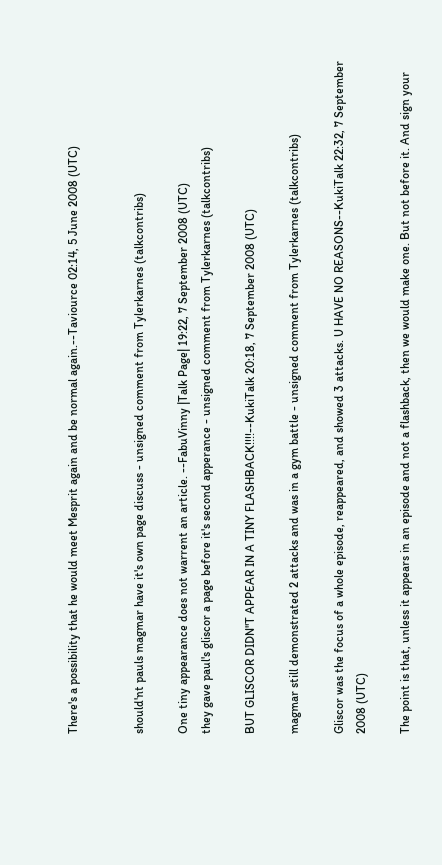There's a possibility that he would meet Mesprit again and be normal again.--Taviource 02:14, 5 June 2008 (UTC)


should'nt pauls magmar have it's own page discuss - unsigned comment from Tylerkarnes (talkcontribs)

One tiny appearance does not warrent an article. --FabuVinny |Talk Page| 19:22, 7 September 2008 (UTC)
they gave paul's gliscor a page before it's second apperance - unsigned comment from Tylerkarnes (talkcontribs)

BUT GLISCOR DIDN"T APPEAR IN A TINY FLASHBACK!!!!--KukiTalk 20:18, 7 September 2008 (UTC)

magmar still demonstrated 2 attacks and was in a gym battle - unsigned comment from Tylerkarnes (talkcontribs)

Gliscor was the focus of a whole episode, reappeared, and showed 3 attacks. U HAVE NO REASONS--KukiTalk 22:32, 7 September 2008 (UTC)

The point is that, unless it appears in an episode and not a flashback, then we would make one. But not before it. And sign your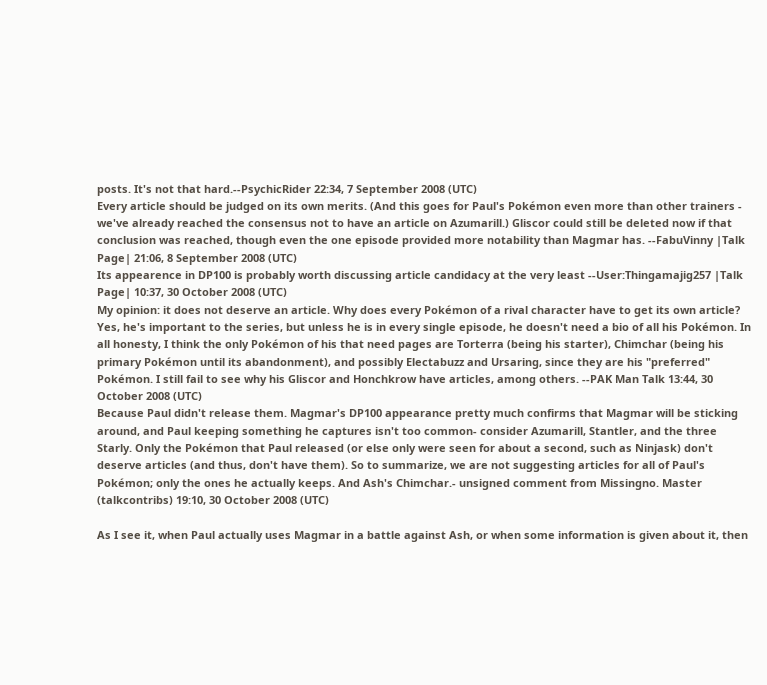posts. It's not that hard.--PsychicRider 22:34, 7 September 2008 (UTC)
Every article should be judged on its own merits. (And this goes for Paul's Pokémon even more than other trainers - we've already reached the consensus not to have an article on Azumarill.) Gliscor could still be deleted now if that conclusion was reached, though even the one episode provided more notability than Magmar has. --FabuVinny |Talk Page| 21:06, 8 September 2008 (UTC)
Its appearence in DP100 is probably worth discussing article candidacy at the very least --User:Thingamajig257 |Talk Page| 10:37, 30 October 2008 (UTC)
My opinion: it does not deserve an article. Why does every Pokémon of a rival character have to get its own article? Yes, he's important to the series, but unless he is in every single episode, he doesn't need a bio of all his Pokémon. In all honesty, I think the only Pokémon of his that need pages are Torterra (being his starter), Chimchar (being his primary Pokémon until its abandonment), and possibly Electabuzz and Ursaring, since they are his "preferred" Pokémon. I still fail to see why his Gliscor and Honchkrow have articles, among others. --PAK Man Talk 13:44, 30 October 2008 (UTC)
Because Paul didn't release them. Magmar's DP100 appearance pretty much confirms that Magmar will be sticking around, and Paul keeping something he captures isn't too common- consider Azumarill, Stantler, and the three Starly. Only the Pokémon that Paul released (or else only were seen for about a second, such as Ninjask) don't deserve articles (and thus, don't have them). So to summarize, we are not suggesting articles for all of Paul's Pokémon; only the ones he actually keeps. And Ash's Chimchar.- unsigned comment from Missingno. Master (talkcontribs) 19:10, 30 October 2008 (UTC)

As I see it, when Paul actually uses Magmar in a battle against Ash, or when some information is given about it, then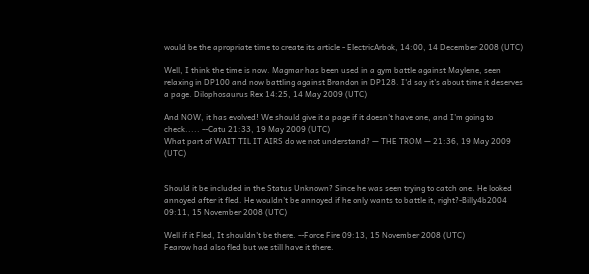would be the apropriate time to create its article - ElectricArbok, 14:00, 14 December 2008 (UTC)

Well, I think the time is now. Magmar has been used in a gym battle against Maylene, seen relaxing in DP100 and now battling against Brandon in DP128. I'd say it's about time it deserves a page. Dilophosaurus Rex 14:25, 14 May 2009 (UTC)

And NOW, it has evolved! We should give it a page if it doesn't have one, and I'm going to check..... --Catu 21:33, 19 May 2009 (UTC)
What part of WAIT TIL IT AIRS do we not understand? — THE TROM — 21:36, 19 May 2009 (UTC)


Should it be included in the Status Unknown? Since he was seen trying to catch one. He looked annoyed after it fled. He wouldn't be annoyed if he only wants to battle it, right?-Billy4b2004 09:11, 15 November 2008 (UTC)

Well if it Fled, It shouldn't be there. --Force Fire 09:13, 15 November 2008 (UTC)
Fearow had also fled but we still have it there.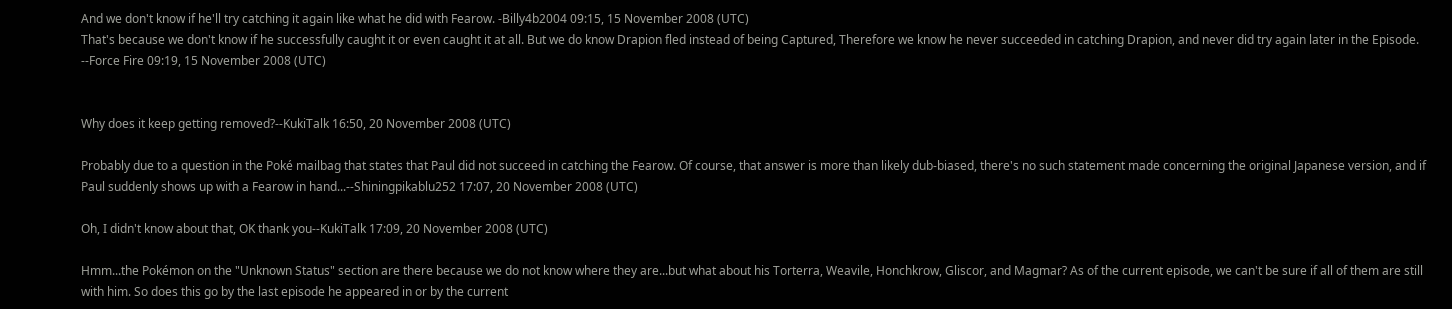And we don't know if he'll try catching it again like what he did with Fearow. -Billy4b2004 09:15, 15 November 2008 (UTC)
That's because we don't know if he successfully caught it or even caught it at all. But we do know Drapion fled instead of being Captured, Therefore we know he never succeeded in catching Drapion, and never did try again later in the Episode. --Force Fire 09:19, 15 November 2008 (UTC)


Why does it keep getting removed?--KukiTalk 16:50, 20 November 2008 (UTC)

Probably due to a question in the Poké mailbag that states that Paul did not succeed in catching the Fearow. Of course, that answer is more than likely dub-biased, there's no such statement made concerning the original Japanese version, and if Paul suddenly shows up with a Fearow in hand...--Shiningpikablu252 17:07, 20 November 2008 (UTC)

Oh, I didn't know about that, OK thank you--KukiTalk 17:09, 20 November 2008 (UTC)

Hmm...the Pokémon on the "Unknown Status" section are there because we do not know where they are...but what about his Torterra, Weavile, Honchkrow, Gliscor, and Magmar? As of the current episode, we can't be sure if all of them are still with him. So does this go by the last episode he appeared in or by the current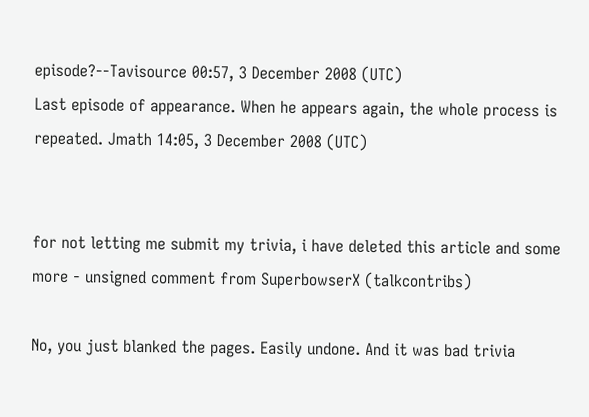episode?--Tavisource 00:57, 3 December 2008 (UTC)
Last episode of appearance. When he appears again, the whole process is repeated. Jmath 14:05, 3 December 2008 (UTC)


for not letting me submit my trivia, i have deleted this article and some more - unsigned comment from SuperbowserX (talkcontribs)

No, you just blanked the pages. Easily undone. And it was bad trivia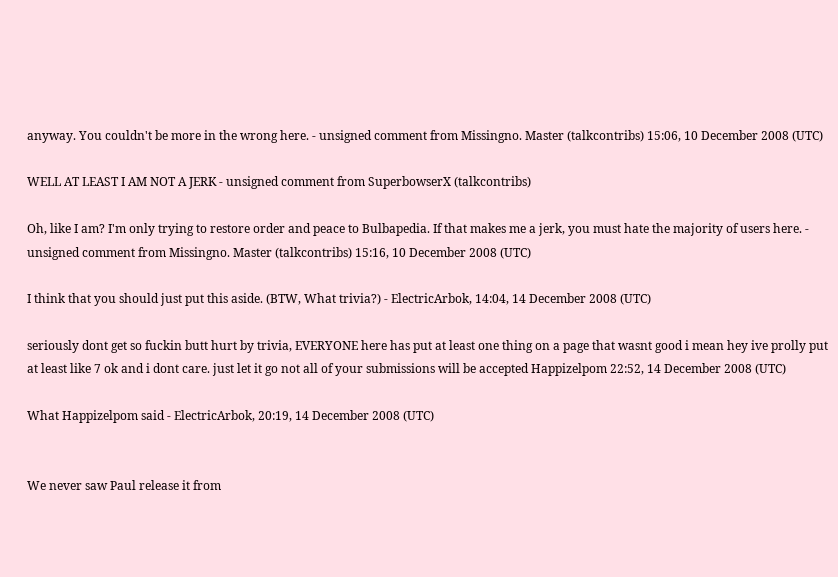anyway. You couldn't be more in the wrong here. - unsigned comment from Missingno. Master (talkcontribs) 15:06, 10 December 2008 (UTC)

WELL AT LEAST I AM NOT A JERK - unsigned comment from SuperbowserX (talkcontribs)

Oh, like I am? I'm only trying to restore order and peace to Bulbapedia. If that makes me a jerk, you must hate the majority of users here. - unsigned comment from Missingno. Master (talkcontribs) 15:16, 10 December 2008 (UTC)

I think that you should just put this aside. (BTW, What trivia?) - ElectricArbok, 14:04, 14 December 2008 (UTC)

seriously dont get so fuckin butt hurt by trivia, EVERYONE here has put at least one thing on a page that wasnt good i mean hey ive prolly put at least like 7 ok and i dont care. just let it go not all of your submissions will be accepted Happizelpom 22:52, 14 December 2008 (UTC)

What Happizelpom said - ElectricArbok, 20:19, 14 December 2008 (UTC)


We never saw Paul release it from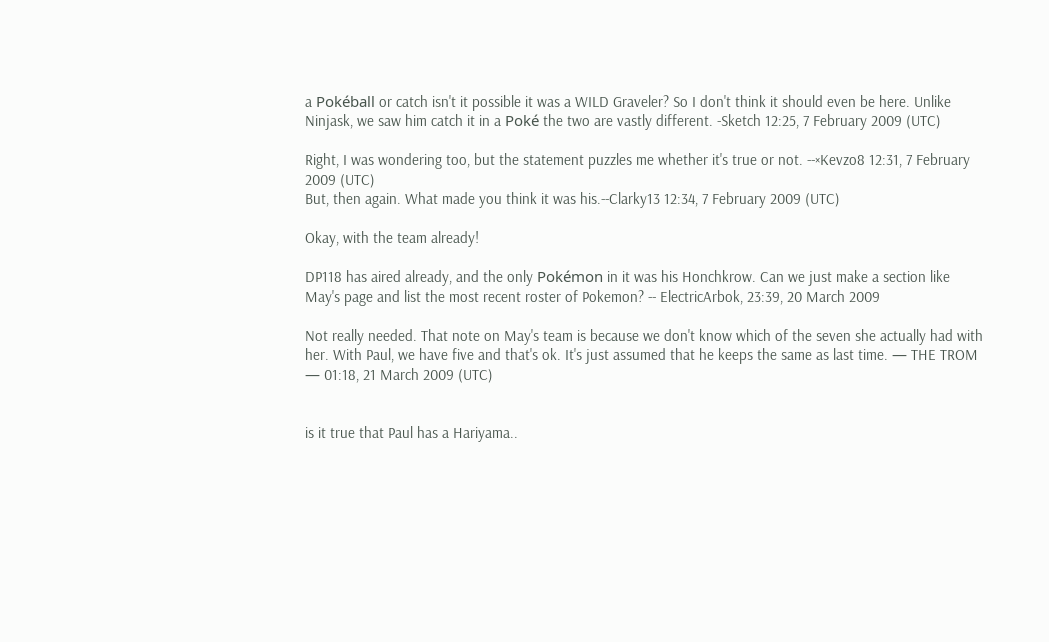a Pokéball or catch isn't it possible it was a WILD Graveler? So I don't think it should even be here. Unlike Ninjask, we saw him catch it in a Poké the two are vastly different. -Sketch 12:25, 7 February 2009 (UTC)

Right, I was wondering too, but the statement puzzles me whether it's true or not. --×Kevzo8 12:31, 7 February 2009 (UTC)
But, then again. What made you think it was his.--Clarky13 12:34, 7 February 2009 (UTC)

Okay, with the team already!

DP118 has aired already, and the only Pokémon in it was his Honchkrow. Can we just make a section like May's page and list the most recent roster of Pokemon? -- ElectricArbok, 23:39, 20 March 2009

Not really needed. That note on May's team is because we don't know which of the seven she actually had with her. With Paul, we have five and that's ok. It's just assumed that he keeps the same as last time. — THE TROM — 01:18, 21 March 2009 (UTC)


is it true that Paul has a Hariyama..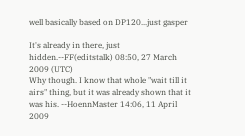well basically based on DP120...just gasper

It's already in there, just hidden.--FF(editstalk) 08:50, 27 March 2009 (UTC)
Why though. I know that whole "wait till it airs" thing, but it was already shown that it was his. --HoennMaster 14:06, 11 April 2009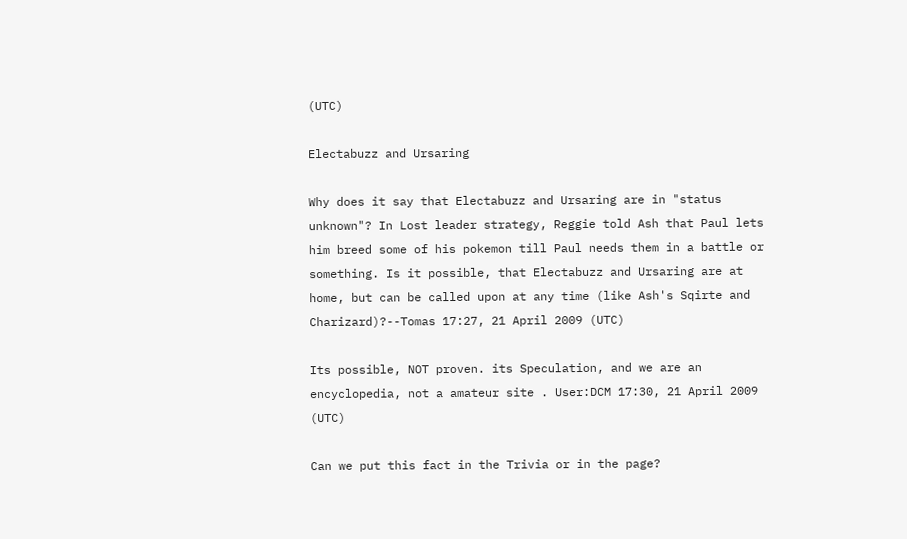(UTC)

Electabuzz and Ursaring

Why does it say that Electabuzz and Ursaring are in "status unknown"? In Lost leader strategy, Reggie told Ash that Paul lets him breed some of his pokemon till Paul needs them in a battle or something. Is it possible, that Electabuzz and Ursaring are at home, but can be called upon at any time (like Ash's Sqirte and Charizard)?--Tomas 17:27, 21 April 2009 (UTC)

Its possible, NOT proven. its Speculation, and we are an encyclopedia, not a amateur site . User:DCM 17:30, 21 April 2009 (UTC)

Can we put this fact in the Trivia or in the page?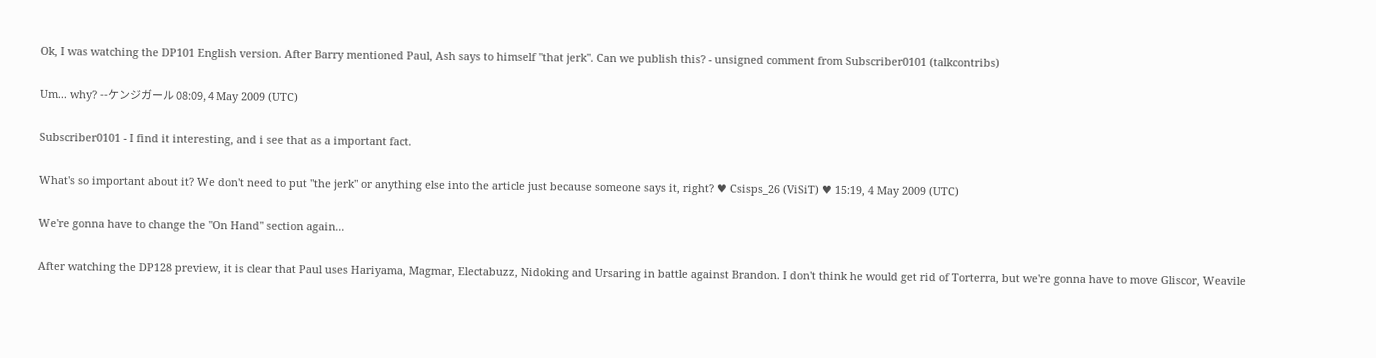Ok, I was watching the DP101 English version. After Barry mentioned Paul, Ash says to himself "that jerk". Can we publish this? - unsigned comment from Subscriber0101 (talkcontribs)

Um... why? --ケンジガール 08:09, 4 May 2009 (UTC)

Subscriber0101 - I find it interesting, and i see that as a important fact.

What's so important about it? We don't need to put "the jerk" or anything else into the article just because someone says it, right? ♥ Csisps_26 (ViSiT) ♥ 15:19, 4 May 2009 (UTC)

We're gonna have to change the "On Hand" section again...

After watching the DP128 preview, it is clear that Paul uses Hariyama, Magmar, Electabuzz, Nidoking and Ursaring in battle against Brandon. I don't think he would get rid of Torterra, but we're gonna have to move Gliscor, Weavile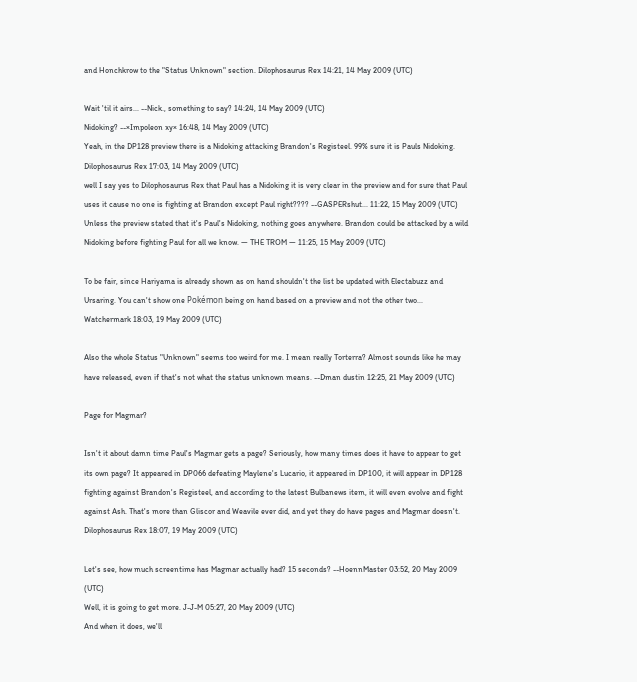and Honchkrow to the "Status Unknown" section. Dilophosaurus Rex 14:21, 14 May 2009 (UTC)

Wait 'til it airs... --Nick., something to say? 14:24, 14 May 2009 (UTC)
Nidoking? --×Impoleon xy× 16:48, 14 May 2009 (UTC)
Yeah, in the DP128 preview there is a Nidoking attacking Brandon's Registeel. 99% sure it is Pauls Nidoking. Dilophosaurus Rex 17:03, 14 May 2009 (UTC)
well I say yes to Dilophosaurus Rex that Paul has a Nidoking it is very clear in the preview and for sure that Paul uses it cause no one is fighting at Brandon except Paul right???? --GASPERshut... 11:22, 15 May 2009 (UTC)
Unless the preview stated that it's Paul's Nidoking, nothing goes anywhere. Brandon could be attacked by a wild Nidoking before fighting Paul for all we know. — THE TROM — 11:25, 15 May 2009 (UTC)

To be fair, since Hariyama is already shown as on hand shouldn't the list be updated with Electabuzz and Ursaring. You can't show one Pokémon being on hand based on a preview and not the other two... Watchermark 18:03, 19 May 2009 (UTC)

Also the whole Status "Unknown" seems too weird for me. I mean really Torterra? Almost sounds like he may have released, even if that's not what the status unknown means. --Dman dustin 12:25, 21 May 2009 (UTC)

Page for Magmar?

Isn't it about damn time Paul's Magmar gets a page? Seriously, how many times does it have to appear to get its own page? It appeared in DP066 defeating Maylene's Lucario, it appeared in DP100, it will appear in DP128 fighting against Brandon's Registeel, and according to the latest Bulbanews item, it will even evolve and fight against Ash. That's more than Gliscor and Weavile ever did, and yet they do have pages and Magmar doesn't. Dilophosaurus Rex 18:07, 19 May 2009 (UTC)

Let's see, how much screentime has Magmar actually had? 15 seconds? --HoennMaster 03:52, 20 May 2009 (UTC)
Well, it is going to get more. J-J-M 05:27, 20 May 2009 (UTC)
And when it does, we'll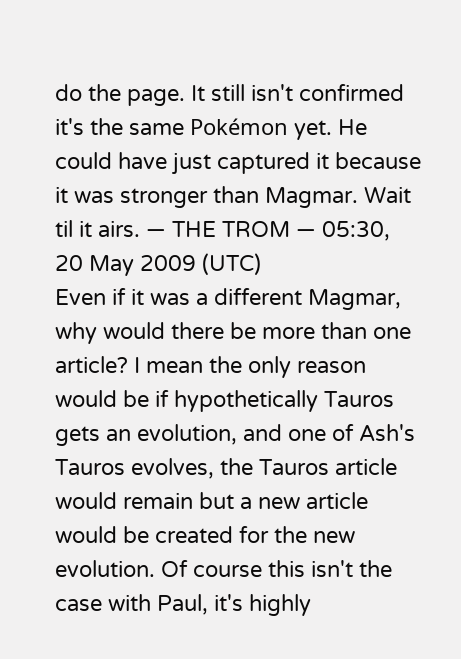do the page. It still isn't confirmed it's the same Pokémon yet. He could have just captured it because it was stronger than Magmar. Wait til it airs. — THE TROM — 05:30, 20 May 2009 (UTC)
Even if it was a different Magmar, why would there be more than one article? I mean the only reason would be if hypothetically Tauros gets an evolution, and one of Ash's Tauros evolves, the Tauros article would remain but a new article would be created for the new evolution. Of course this isn't the case with Paul, it's highly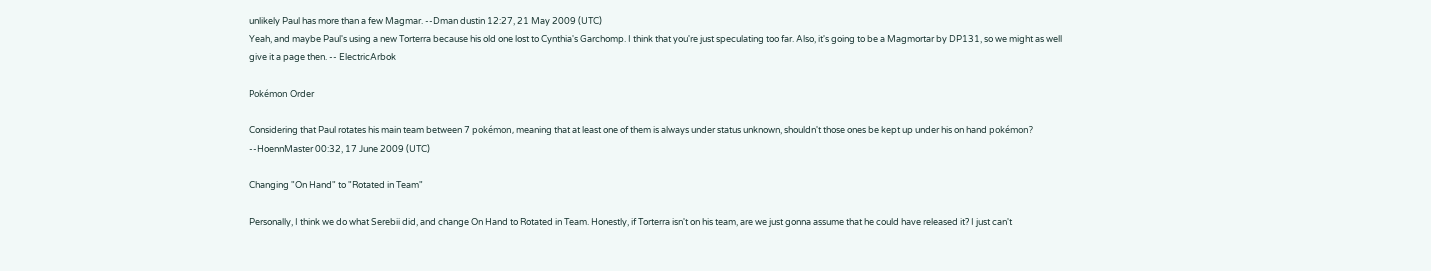unlikely Paul has more than a few Magmar. --Dman dustin 12:27, 21 May 2009 (UTC)
Yeah, and maybe Paul's using a new Torterra because his old one lost to Cynthia's Garchomp. I think that you're just speculating too far. Also, it's going to be a Magmortar by DP131, so we might as well give it a page then. -- ElectricArbok

Pokémon Order

Considering that Paul rotates his main team between 7 pokémon, meaning that at least one of them is always under status unknown, shouldn't those ones be kept up under his on hand pokémon? --HoennMaster 00:32, 17 June 2009 (UTC)

Changing "On Hand" to "Rotated in Team"

Personally, I think we do what Serebii did, and change On Hand to Rotated in Team. Honestly, if Torterra isn't on his team, are we just gonna assume that he could have released it? I just can't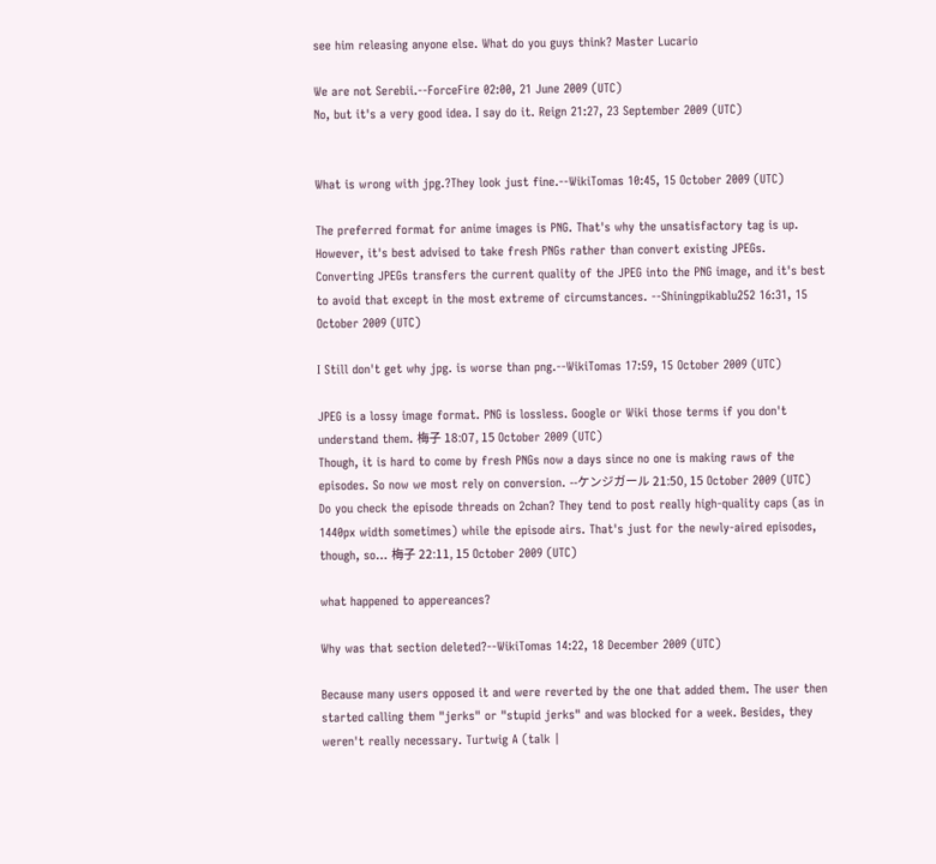see him releasing anyone else. What do you guys think? Master Lucario

We are not Serebii.--ForceFire 02:00, 21 June 2009 (UTC)
No, but it's a very good idea. I say do it. Reign 21:27, 23 September 2009 (UTC)


What is wrong with jpg.?They look just fine.--WikiTomas 10:45, 15 October 2009 (UTC)

The preferred format for anime images is PNG. That's why the unsatisfactory tag is up.
However, it's best advised to take fresh PNGs rather than convert existing JPEGs. Converting JPEGs transfers the current quality of the JPEG into the PNG image, and it's best to avoid that except in the most extreme of circumstances. --Shiningpikablu252 16:31, 15 October 2009 (UTC)

I Still don't get why jpg. is worse than png.--WikiTomas 17:59, 15 October 2009 (UTC)

JPEG is a lossy image format. PNG is lossless. Google or Wiki those terms if you don't understand them. 梅子 18:07, 15 October 2009 (UTC)
Though, it is hard to come by fresh PNGs now a days since no one is making raws of the episodes. So now we most rely on conversion. --ケンジガール 21:50, 15 October 2009 (UTC)
Do you check the episode threads on 2chan? They tend to post really high-quality caps (as in 1440px width sometimes) while the episode airs. That's just for the newly-aired episodes, though, so... 梅子 22:11, 15 October 2009 (UTC)

what happened to appereances?

Why was that section deleted?--WikiTomas 14:22, 18 December 2009 (UTC)

Because many users opposed it and were reverted by the one that added them. The user then started calling them "jerks" or "stupid jerks" and was blocked for a week. Besides, they weren't really necessary. Turtwig A (talk |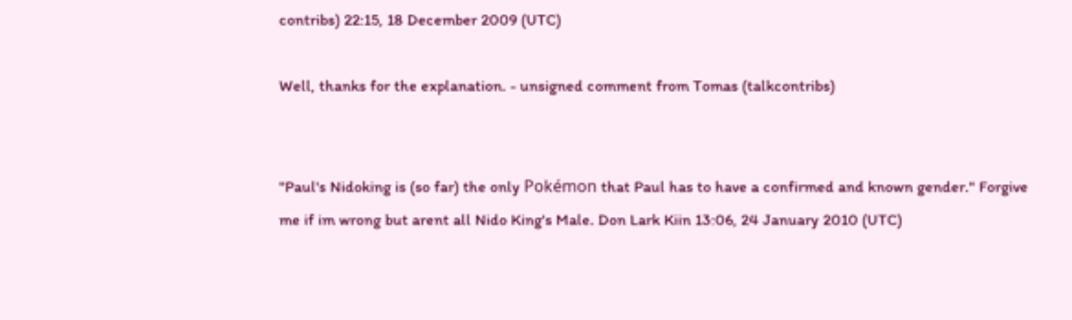contribs) 22:15, 18 December 2009 (UTC)

Well, thanks for the explanation. - unsigned comment from Tomas (talkcontribs)


"Paul's Nidoking is (so far) the only Pokémon that Paul has to have a confirmed and known gender." Forgive me if im wrong but arent all Nido King's Male. Don Lark Kiin 13:06, 24 January 2010 (UTC)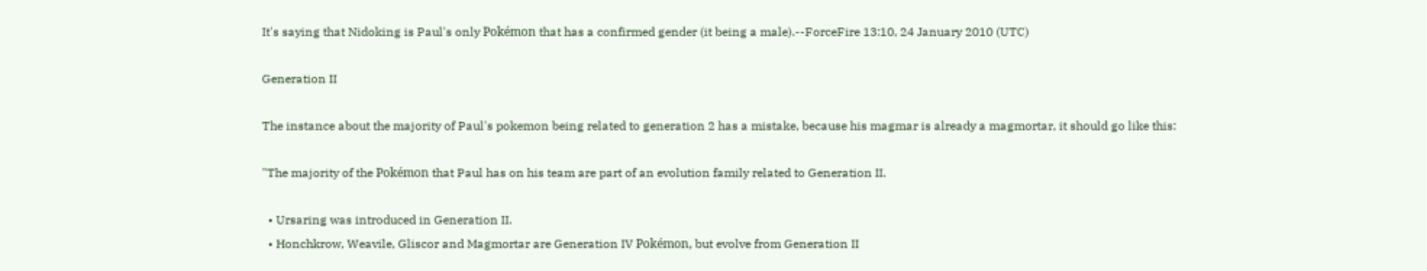It's saying that Nidoking is Paul's only Pokémon that has a confirmed gender (it being a male).--ForceFire 13:10, 24 January 2010 (UTC)

Generation II

The instance about the majority of Paul's pokemon being related to generation 2 has a mistake, because his magmar is already a magmortar, it should go like this:

"The majority of the Pokémon that Paul has on his team are part of an evolution family related to Generation II.

  • Ursaring was introduced in Generation II.
  • Honchkrow, Weavile, Gliscor and Magmortar are Generation IV Pokémon, but evolve from Generation II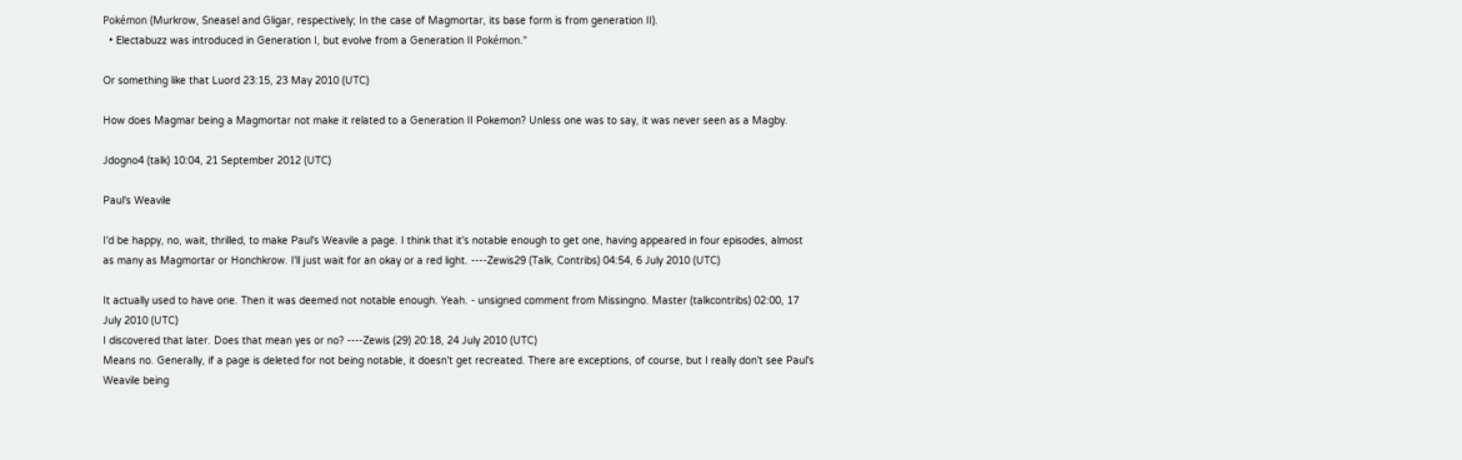Pokémon (Murkrow, Sneasel and Gligar, respectively; In the case of Magmortar, its base form is from generation II).
  • Electabuzz was introduced in Generation I, but evolve from a Generation II Pokémon."

Or something like that Luord 23:15, 23 May 2010 (UTC)

How does Magmar being a Magmortar not make it related to a Generation II Pokemon? Unless one was to say, it was never seen as a Magby.

Jdogno4 (talk) 10:04, 21 September 2012 (UTC)

Paul's Weavile

I'd be happy, no, wait, thrilled, to make Paul's Weavile a page. I think that it's notable enough to get one, having appeared in four episodes, almost as many as Magmortar or Honchkrow. I'll just wait for an okay or a red light. ----Zewis29 (Talk, Contribs) 04:54, 6 July 2010 (UTC)

It actually used to have one. Then it was deemed not notable enough. Yeah. - unsigned comment from Missingno. Master (talkcontribs) 02:00, 17 July 2010 (UTC)
I discovered that later. Does that mean yes or no? ----Zewis (29) 20:18, 24 July 2010 (UTC)
Means no. Generally, if a page is deleted for not being notable, it doesn't get recreated. There are exceptions, of course, but I really don't see Paul's Weavile being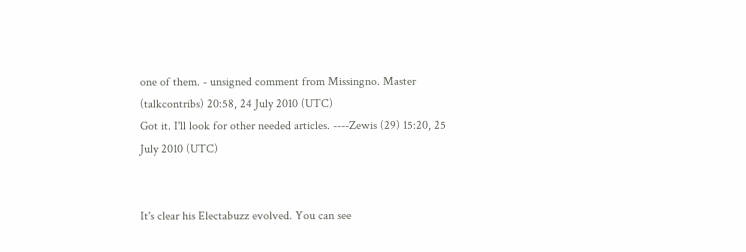one of them. - unsigned comment from Missingno. Master (talkcontribs) 20:58, 24 July 2010 (UTC)
Got it. I'll look for other needed articles. ----Zewis (29) 15:20, 25 July 2010 (UTC)


It's clear his Electabuzz evolved. You can see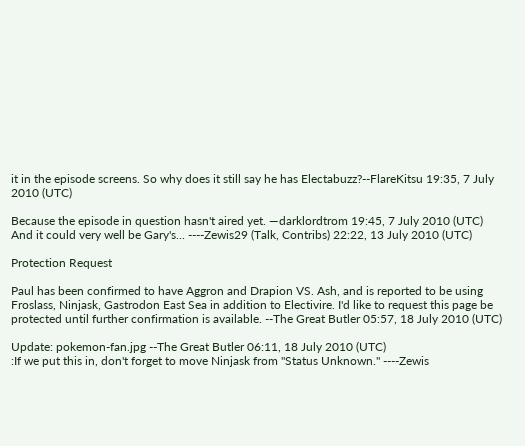it in the episode screens. So why does it still say he has Electabuzz?--FlareKitsu 19:35, 7 July 2010 (UTC)

Because the episode in question hasn't aired yet. —darklordtrom 19:45, 7 July 2010 (UTC)
And it could very well be Gary's... ----Zewis29 (Talk, Contribs) 22:22, 13 July 2010 (UTC)

Protection Request

Paul has been confirmed to have Aggron and Drapion VS. Ash, and is reported to be using Froslass, Ninjask, Gastrodon East Sea in addition to Electivire. I'd like to request this page be protected until further confirmation is available. --The Great Butler 05:57, 18 July 2010 (UTC)

Update: pokemon-fan.jpg --The Great Butler 06:11, 18 July 2010 (UTC)
:If we put this in, don't forget to move Ninjask from "Status Unknown." ----Zewis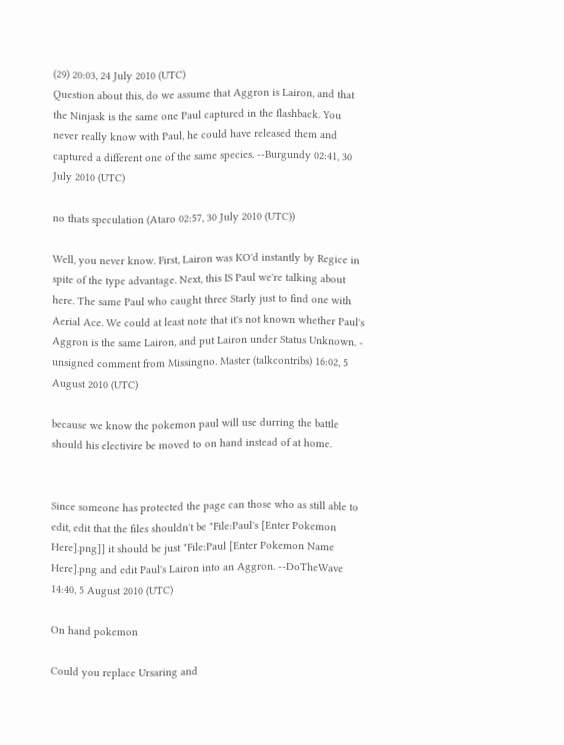(29) 20:03, 24 July 2010 (UTC)
Question about this, do we assume that Aggron is Lairon, and that the Ninjask is the same one Paul captured in the flashback. You never really know with Paul, he could have released them and captured a different one of the same species. --Burgundy 02:41, 30 July 2010 (UTC)

no thats speculation (Ataro 02:57, 30 July 2010 (UTC))

Well, you never know. First, Lairon was KO'd instantly by Regice in spite of the type advantage. Next, this IS Paul we're talking about here. The same Paul who caught three Starly just to find one with Aerial Ace. We could at least note that it's not known whether Paul's Aggron is the same Lairon, and put Lairon under Status Unknown. - unsigned comment from Missingno. Master (talkcontribs) 16:02, 5 August 2010 (UTC)

because we know the pokemon paul will use durring the battle should his electivire be moved to on hand instead of at home.


Since someone has protected the page can those who as still able to edit, edit that the files shouldn't be "File:Paul's [Enter Pokemon Here].png]] it should be just "File:Paul [Enter Pokemon Name Here].png and edit Paul's Lairon into an Aggron. --DoTheWave 14:40, 5 August 2010 (UTC)

On hand pokemon

Could you replace Ursaring and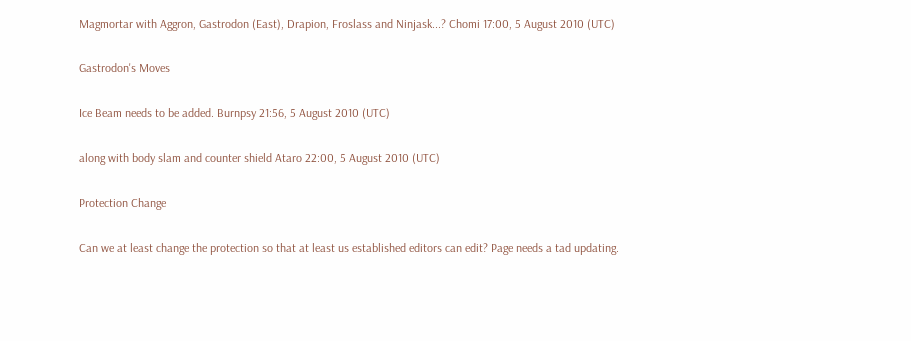Magmortar with Aggron, Gastrodon (East), Drapion, Froslass and Ninjask...? Chomi 17:00, 5 August 2010 (UTC)

Gastrodon's Moves

Ice Beam needs to be added. Burnpsy 21:56, 5 August 2010 (UTC)

along with body slam and counter shield Ataro 22:00, 5 August 2010 (UTC)

Protection Change

Can we at least change the protection so that at least us established editors can edit? Page needs a tad updating.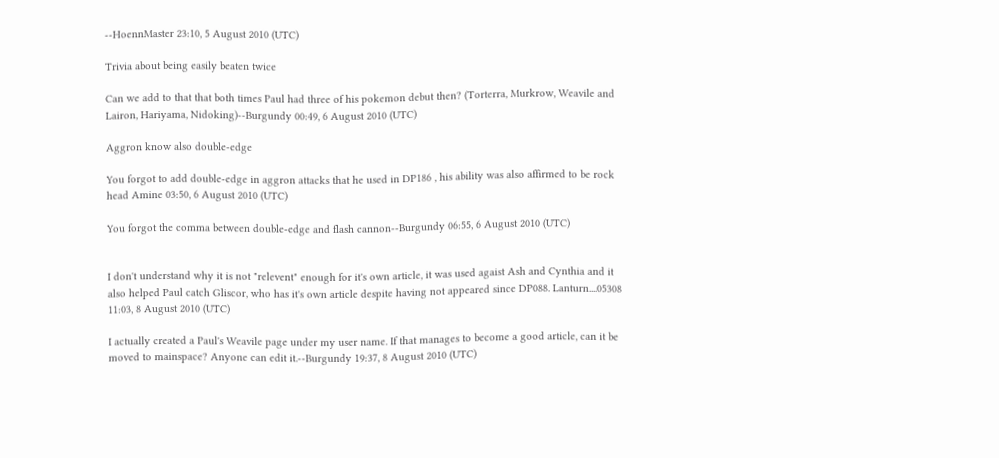--HoennMaster 23:10, 5 August 2010 (UTC)

Trivia about being easily beaten twice

Can we add to that that both times Paul had three of his pokemon debut then? (Torterra, Murkrow, Weavile and Lairon, Hariyama, Nidoking)--Burgundy 00:49, 6 August 2010 (UTC)

Aggron know also double-edge

You forgot to add double-edge in aggron attacks that he used in DP186 , his ability was also affirmed to be rock head Amine 03:50, 6 August 2010 (UTC)

You forgot the comma between double-edge and flash cannon--Burgundy 06:55, 6 August 2010 (UTC)


I don't understand why it is not "relevent" enough for it's own article, it was used agaist Ash and Cynthia and it also helped Paul catch Gliscor, who has it's own article despite having not appeared since DP088. Lanturn....05308 11:03, 8 August 2010 (UTC)

I actually created a Paul's Weavile page under my user name. If that manages to become a good article, can it be moved to mainspace? Anyone can edit it.--Burgundy 19:37, 8 August 2010 (UTC)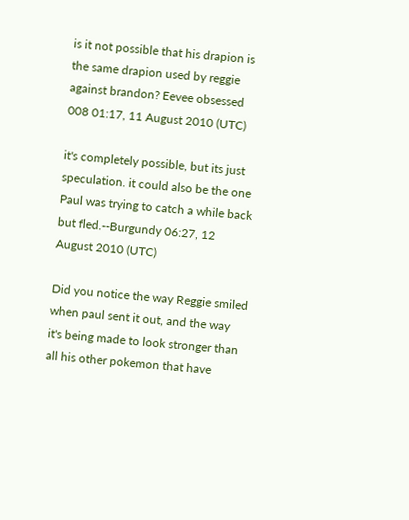is it not possible that his drapion is the same drapion used by reggie against brandon? Eevee obsessed 008 01:17, 11 August 2010 (UTC)

it's completely possible, but its just speculation. it could also be the one Paul was trying to catch a while back but fled.--Burgundy 06:27, 12 August 2010 (UTC)

Did you notice the way Reggie smiled when paul sent it out, and the way it's being made to look stronger than all his other pokemon that have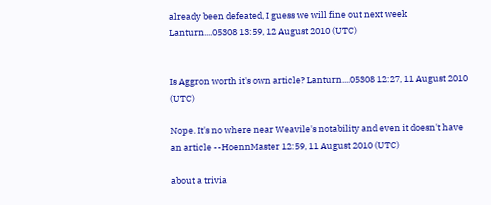already been defeated, I guess we will fine out next week Lanturn....05308 13:59, 12 August 2010 (UTC)


Is Aggron worth it's own article? Lanturn....05308 12:27, 11 August 2010 (UTC)

Nope. It's no where near Weavile's notability and even it doesn't have an article --HoennMaster 12:59, 11 August 2010 (UTC)

about a trivia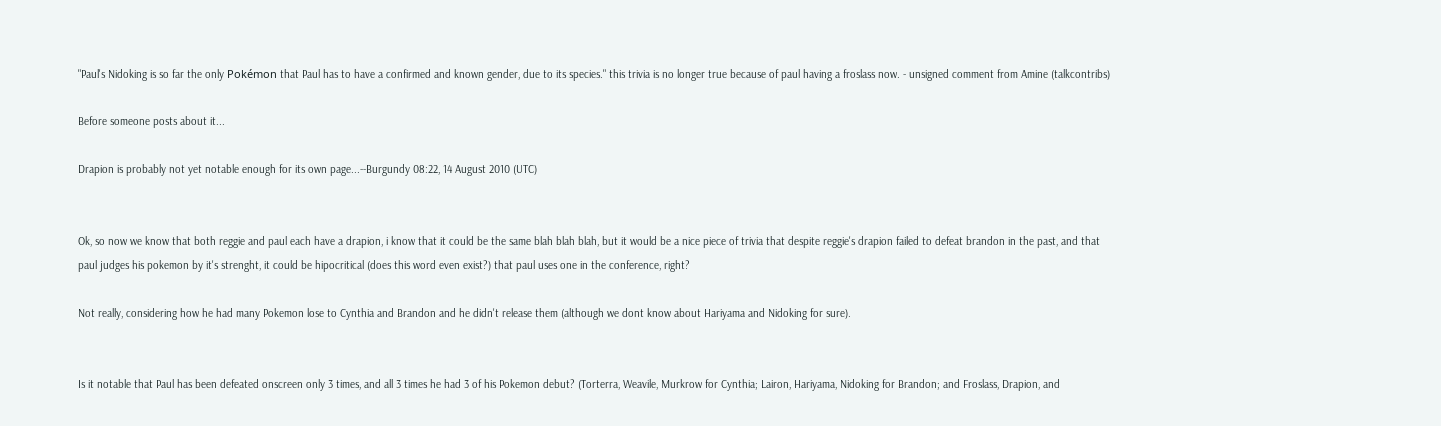"Paul's Nidoking is so far the only Pokémon that Paul has to have a confirmed and known gender, due to its species." this trivia is no longer true because of paul having a froslass now. - unsigned comment from Amine (talkcontribs)

Before someone posts about it...

Drapion is probably not yet notable enough for its own page...--Burgundy 08:22, 14 August 2010 (UTC)


Ok, so now we know that both reggie and paul each have a drapion, i know that it could be the same blah blah blah, but it would be a nice piece of trivia that despite reggie's drapion failed to defeat brandon in the past, and that paul judges his pokemon by it's strenght, it could be hipocritical (does this word even exist?) that paul uses one in the conference, right?

Not really, considering how he had many Pokemon lose to Cynthia and Brandon and he didn't release them (although we dont know about Hariyama and Nidoking for sure).


Is it notable that Paul has been defeated onscreen only 3 times, and all 3 times he had 3 of his Pokemon debut? (Torterra, Weavile, Murkrow for Cynthia; Lairon, Hariyama, Nidoking for Brandon; and Froslass, Drapion, and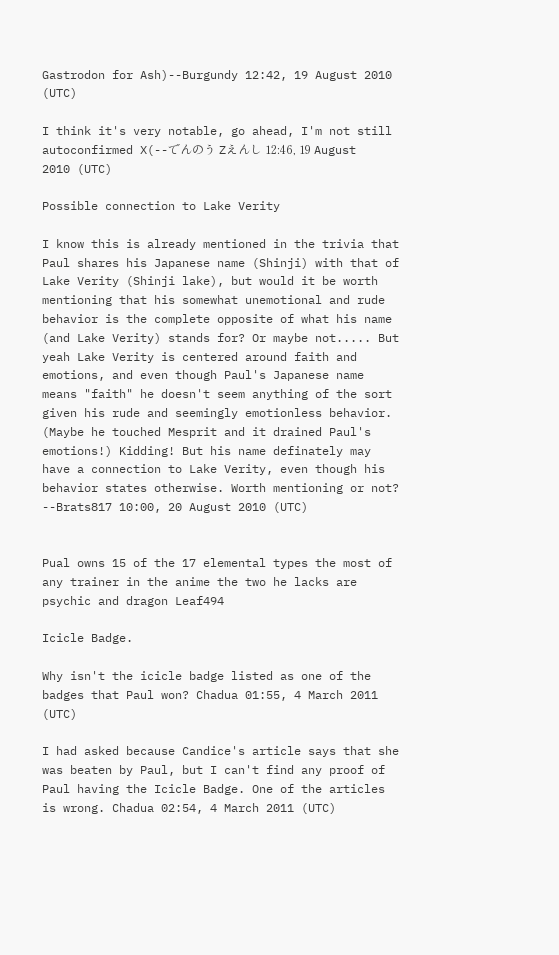Gastrodon for Ash)--Burgundy 12:42, 19 August 2010 (UTC)

I think it's very notable, go ahead, I'm not still autoconfirmed X(--でんのう Zえんし 12:46, 19 August 2010 (UTC)

Possible connection to Lake Verity

I know this is already mentioned in the trivia that Paul shares his Japanese name (Shinji) with that of Lake Verity (Shinji lake), but would it be worth mentioning that his somewhat unemotional and rude behavior is the complete opposite of what his name (and Lake Verity) stands for? Or maybe not..... But yeah Lake Verity is centered around faith and emotions, and even though Paul's Japanese name means "faith" he doesn't seem anything of the sort given his rude and seemingly emotionless behavior. (Maybe he touched Mesprit and it drained Paul's emotions!) Kidding! But his name definately may have a connection to Lake Verity, even though his behavior states otherwise. Worth mentioning or not? --Brats817 10:00, 20 August 2010 (UTC)


Pual owns 15 of the 17 elemental types the most of any trainer in the anime the two he lacks are psychic and dragon Leaf494

Icicle Badge.

Why isn't the icicle badge listed as one of the badges that Paul won? Chadua 01:55, 4 March 2011 (UTC)

I had asked because Candice's article says that she was beaten by Paul, but I can't find any proof of Paul having the Icicle Badge. One of the articles is wrong. Chadua 02:54, 4 March 2011 (UTC)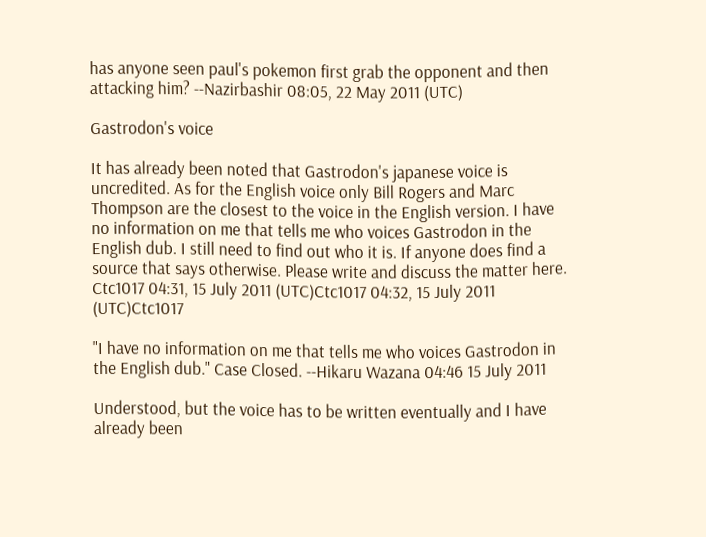has anyone seen paul's pokemon first grab the opponent and then attacking him? --Nazirbashir 08:05, 22 May 2011 (UTC)

Gastrodon's voice

It has already been noted that Gastrodon's japanese voice is uncredited. As for the English voice only Bill Rogers and Marc Thompson are the closest to the voice in the English version. I have no information on me that tells me who voices Gastrodon in the English dub. I still need to find out who it is. If anyone does find a source that says otherwise. Please write and discuss the matter here. Ctc1017 04:31, 15 July 2011 (UTC)Ctc1017 04:32, 15 July 2011 (UTC)Ctc1017

"I have no information on me that tells me who voices Gastrodon in the English dub." Case Closed. --Hikaru Wazana 04:46 15 July 2011

Understood, but the voice has to be written eventually and I have already been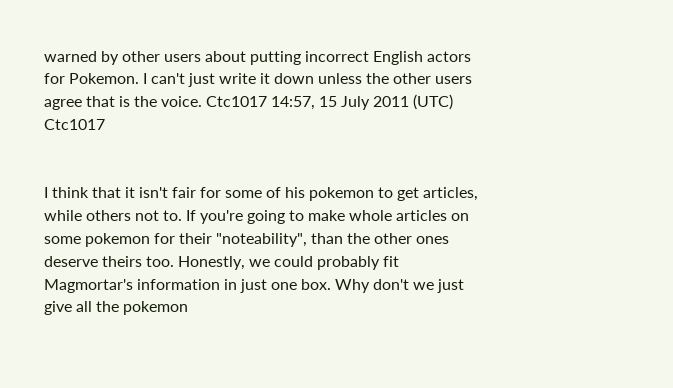warned by other users about putting incorrect English actors for Pokemon. I can't just write it down unless the other users agree that is the voice. Ctc1017 14:57, 15 July 2011 (UTC) Ctc1017


I think that it isn't fair for some of his pokemon to get articles, while others not to. If you're going to make whole articles on some pokemon for their "noteability", than the other ones deserve theirs too. Honestly, we could probably fit Magmortar's information in just one box. Why don't we just give all the pokemon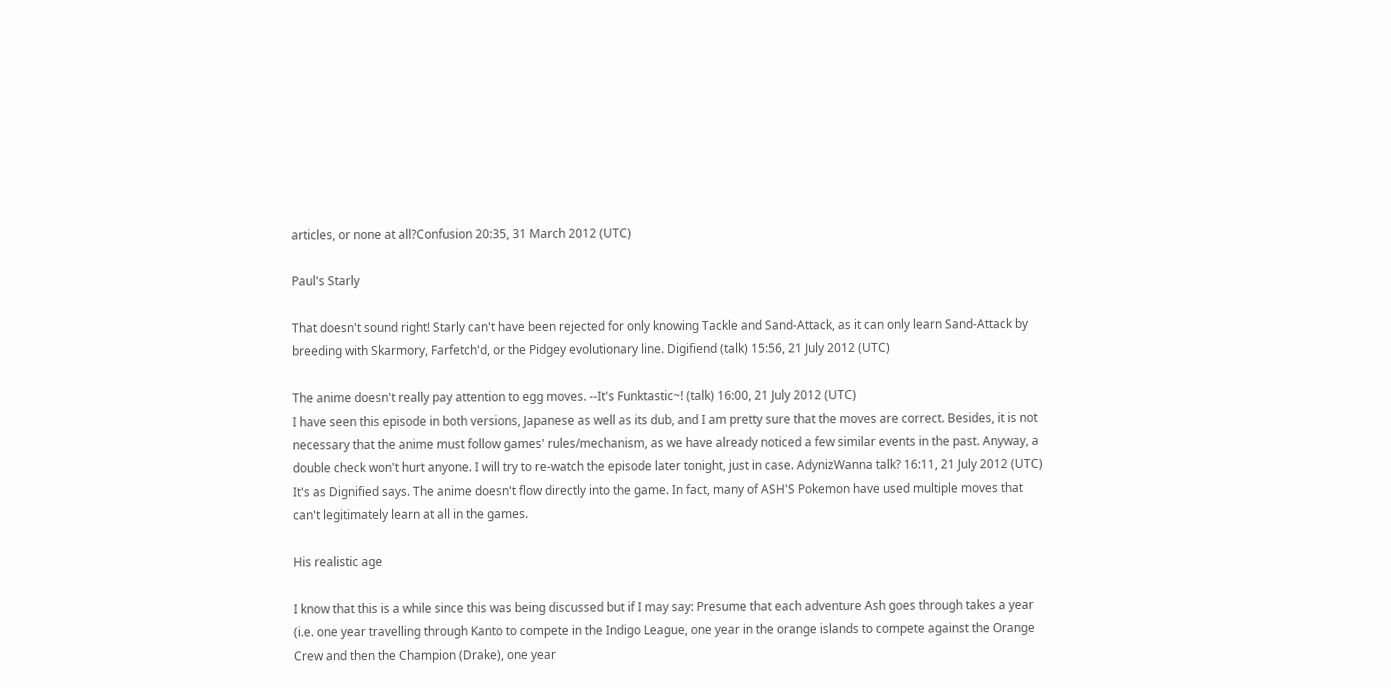articles, or none at all?Confusion 20:35, 31 March 2012 (UTC)

Paul's Starly

That doesn't sound right! Starly can't have been rejected for only knowing Tackle and Sand-Attack, as it can only learn Sand-Attack by breeding with Skarmory, Farfetch'd, or the Pidgey evolutionary line. Digifiend (talk) 15:56, 21 July 2012 (UTC)

The anime doesn't really pay attention to egg moves. --It's Funktastic~! (talk) 16:00, 21 July 2012 (UTC)
I have seen this episode in both versions, Japanese as well as its dub, and I am pretty sure that the moves are correct. Besides, it is not necessary that the anime must follow games' rules/mechanism, as we have already noticed a few similar events in the past. Anyway, a double check won't hurt anyone. I will try to re-watch the episode later tonight, just in case. AdynizWanna talk? 16:11, 21 July 2012 (UTC)
It's as Dignified says. The anime doesn't flow directly into the game. In fact, many of ASH'S Pokemon have used multiple moves that can't legitimately learn at all in the games.

His realistic age

I know that this is a while since this was being discussed but if I may say: Presume that each adventure Ash goes through takes a year (i.e. one year travelling through Kanto to compete in the Indigo League, one year in the orange islands to compete against the Orange Crew and then the Champion (Drake), one year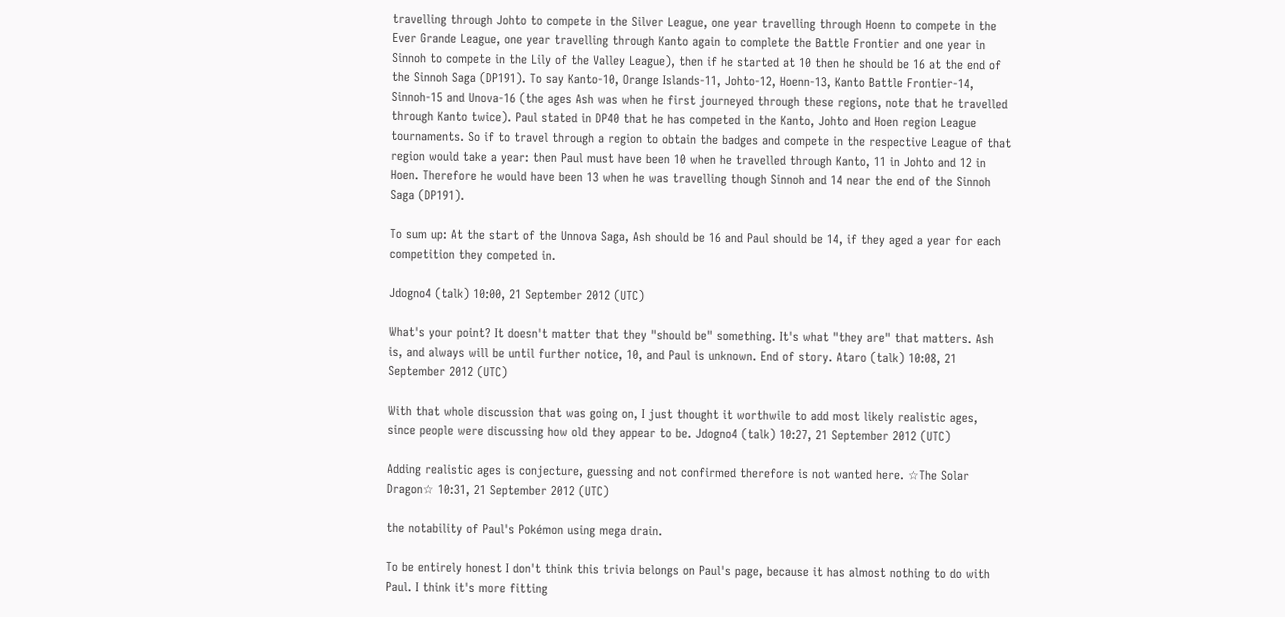travelling through Johto to compete in the Silver League, one year travelling through Hoenn to compete in the Ever Grande League, one year travelling through Kanto again to complete the Battle Frontier and one year in Sinnoh to compete in the Lily of the Valley League), then if he started at 10 then he should be 16 at the end of the Sinnoh Saga (DP191). To say Kanto-10, Orange Islands-11, Johto-12, Hoenn-13, Kanto Battle Frontier-14, Sinnoh-15 and Unova-16 (the ages Ash was when he first journeyed through these regions, note that he travelled through Kanto twice). Paul stated in DP40 that he has competed in the Kanto, Johto and Hoen region League tournaments. So if to travel through a region to obtain the badges and compete in the respective League of that region would take a year: then Paul must have been 10 when he travelled through Kanto, 11 in Johto and 12 in Hoen. Therefore he would have been 13 when he was travelling though Sinnoh and 14 near the end of the Sinnoh Saga (DP191).

To sum up: At the start of the Unnova Saga, Ash should be 16 and Paul should be 14, if they aged a year for each competition they competed in.

Jdogno4 (talk) 10:00, 21 September 2012 (UTC)

What's your point? It doesn't matter that they "should be" something. It's what "they are" that matters. Ash is, and always will be until further notice, 10, and Paul is unknown. End of story. Ataro (talk) 10:08, 21 September 2012 (UTC)

With that whole discussion that was going on, I just thought it worthwile to add most likely realistic ages, since people were discussing how old they appear to be. Jdogno4 (talk) 10:27, 21 September 2012 (UTC)

Adding realistic ages is conjecture, guessing and not confirmed therefore is not wanted here. ☆The Solar Dragon☆ 10:31, 21 September 2012 (UTC)

the notability of Paul's Pokémon using mega drain.

To be entirely honest I don't think this trivia belongs on Paul's page, because it has almost nothing to do with Paul. I think it's more fitting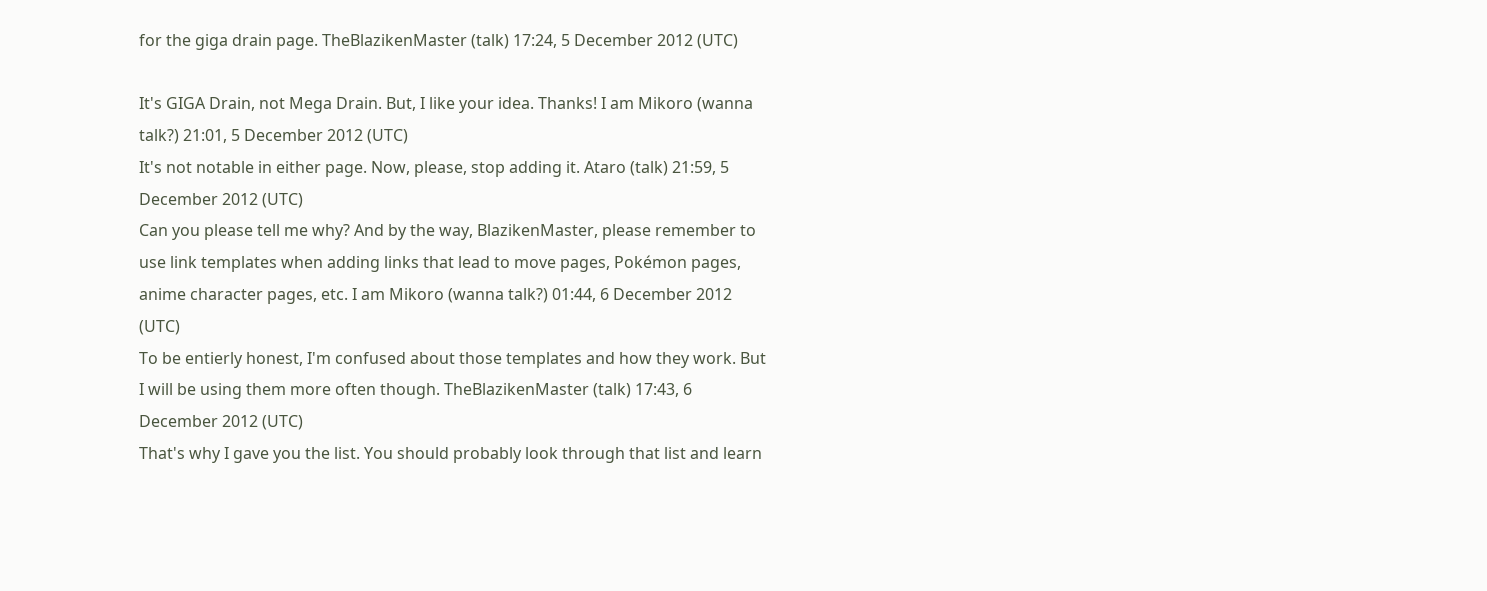for the giga drain page. TheBlazikenMaster (talk) 17:24, 5 December 2012 (UTC)

It's GIGA Drain, not Mega Drain. But, I like your idea. Thanks! I am Mikoro (wanna talk?) 21:01, 5 December 2012 (UTC)
It's not notable in either page. Now, please, stop adding it. Ataro (talk) 21:59, 5 December 2012 (UTC)
Can you please tell me why? And by the way, BlazikenMaster, please remember to use link templates when adding links that lead to move pages, Pokémon pages, anime character pages, etc. I am Mikoro (wanna talk?) 01:44, 6 December 2012 (UTC)
To be entierly honest, I'm confused about those templates and how they work. But I will be using them more often though. TheBlazikenMaster (talk) 17:43, 6 December 2012 (UTC)
That's why I gave you the list. You should probably look through that list and learn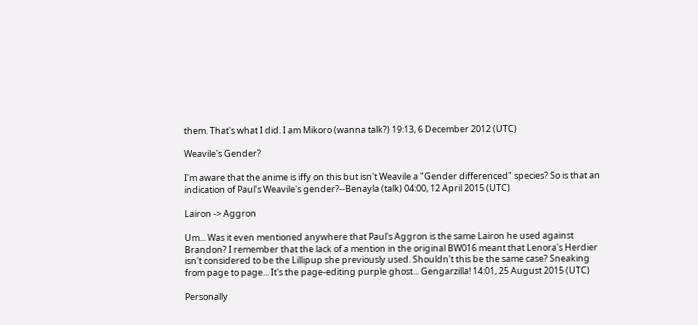them. That's what I did. I am Mikoro (wanna talk?) 19:13, 6 December 2012 (UTC)

Weavile's Gender?

I'm aware that the anime is iffy on this but isn't Weavile a "Gender differenced" species? So is that an indication of Paul's Weavile's gender?--Benayla (talk) 04:00, 12 April 2015 (UTC)

Lairon -> Aggron

Um... Was it even mentioned anywhere that Paul's Aggron is the same Lairon he used against Brandon? I remember that the lack of a mention in the original BW016 meant that Lenora's Herdier isn't considered to be the Lillipup she previously used. Shouldn't this be the same case? Sneaking from page to page... It's the page-editing purple ghost... Gengarzilla! 14:01, 25 August 2015 (UTC)

Personally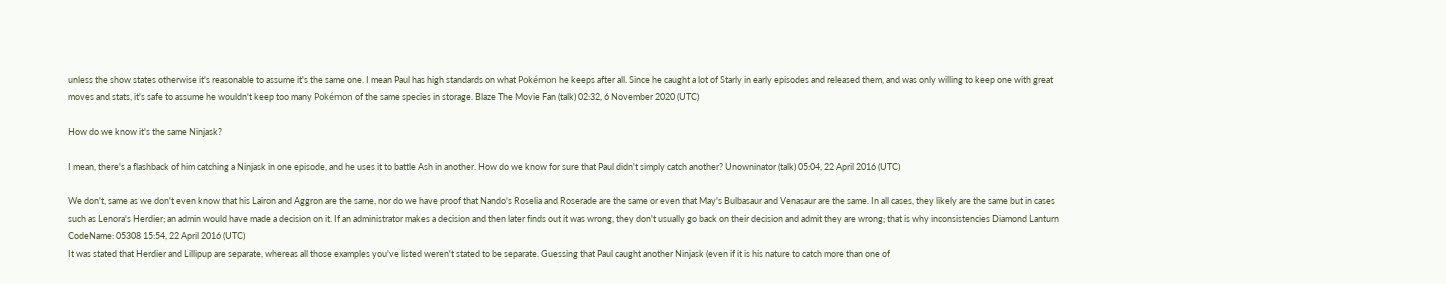unless the show states otherwise it's reasonable to assume it's the same one. I mean Paul has high standards on what Pokémon he keeps after all. Since he caught a lot of Starly in early episodes and released them, and was only willing to keep one with great moves and stats, it's safe to assume he wouldn't keep too many Pokémon of the same species in storage. Blaze The Movie Fan (talk) 02:32, 6 November 2020 (UTC)

How do we know it's the same Ninjask?

I mean, there's a flashback of him catching a Ninjask in one episode, and he uses it to battle Ash in another. How do we know for sure that Paul didn't simply catch another? Unowninator (talk) 05:04, 22 April 2016 (UTC)

We don't, same as we don't even know that his Lairon and Aggron are the same, nor do we have proof that Nando's Roselia and Roserade are the same or even that May's Bulbasaur and Venasaur are the same. In all cases, they likely are the same but in cases such as Lenora's Herdier; an admin would have made a decision on it. If an administrator makes a decision and then later finds out it was wrong, they don't usually go back on their decision and admit they are wrong; that is why inconsistencies Diamond Lanturn CodeName: 05308 15:54, 22 April 2016 (UTC)
It was stated that Herdier and Lillipup are separate, whereas all those examples you've listed weren't stated to be separate. Guessing that Paul caught another Ninjask (even if it is his nature to catch more than one of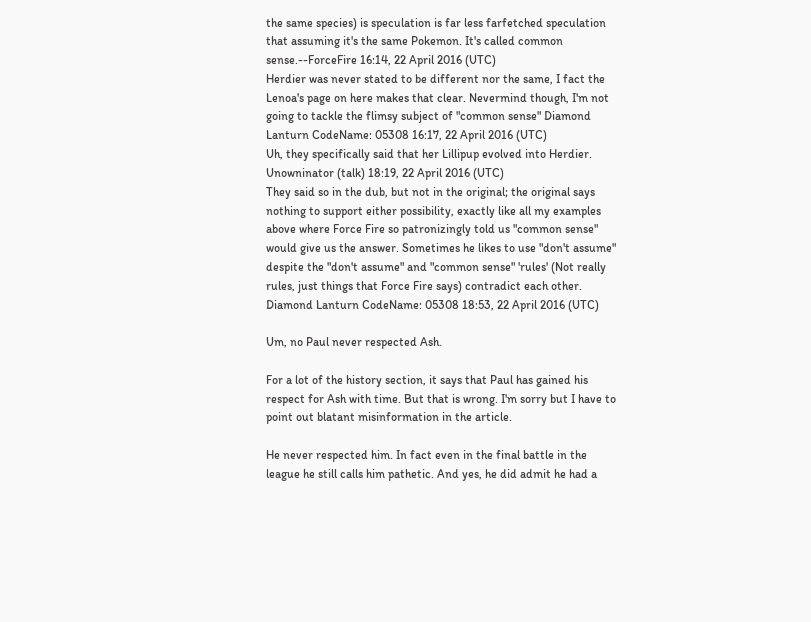the same species) is speculation is far less farfetched speculation that assuming it's the same Pokemon. It's called common sense.--ForceFire 16:14, 22 April 2016 (UTC)
Herdier was never stated to be different nor the same, I fact the Lenoa's page on here makes that clear. Nevermind though, I'm not going to tackle the flimsy subject of "common sense" Diamond Lanturn CodeName: 05308 16:17, 22 April 2016 (UTC)
Uh, they specifically said that her Lillipup evolved into Herdier. Unowninator (talk) 18:19, 22 April 2016 (UTC)
They said so in the dub, but not in the original; the original says nothing to support either possibility, exactly like all my examples above where Force Fire so patronizingly told us "common sense" would give us the answer. Sometimes he likes to use "don't assume" despite the "don't assume" and "common sense" 'rules' (Not really rules, just things that Force Fire says) contradict each other. Diamond Lanturn CodeName: 05308 18:53, 22 April 2016 (UTC)

Um, no Paul never respected Ash.

For a lot of the history section, it says that Paul has gained his respect for Ash with time. But that is wrong. I'm sorry but I have to point out blatant misinformation in the article.

He never respected him. In fact even in the final battle in the league he still calls him pathetic. And yes, he did admit he had a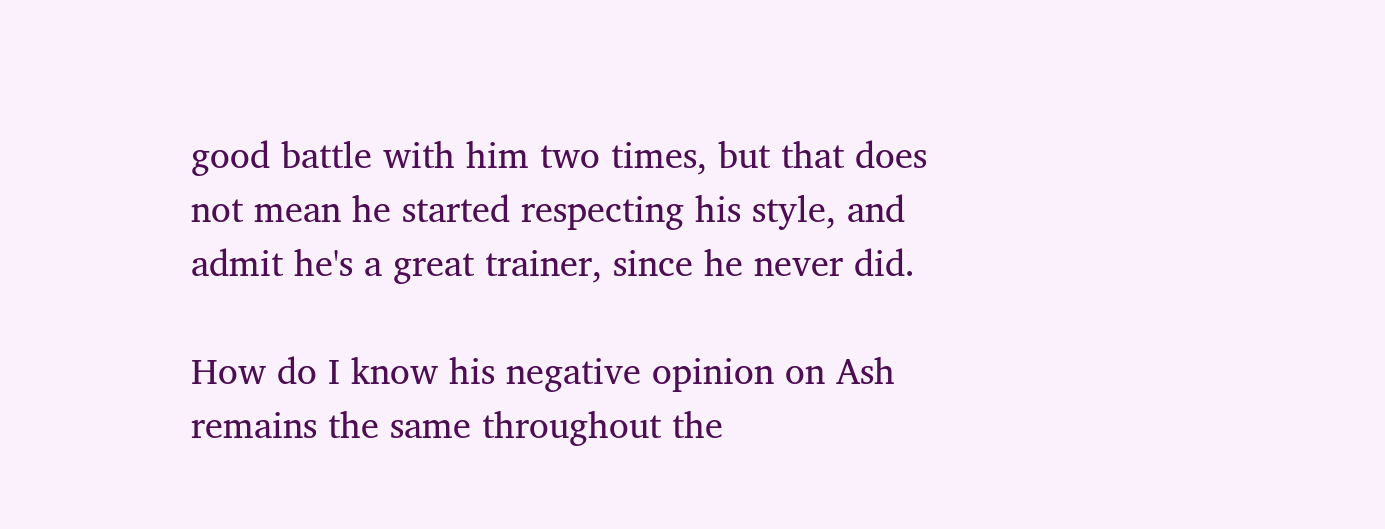good battle with him two times, but that does not mean he started respecting his style, and admit he's a great trainer, since he never did.

How do I know his negative opinion on Ash remains the same throughout the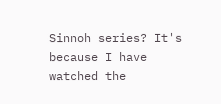Sinnoh series? It's because I have watched the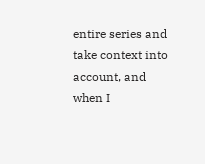entire series and take context into account, and when I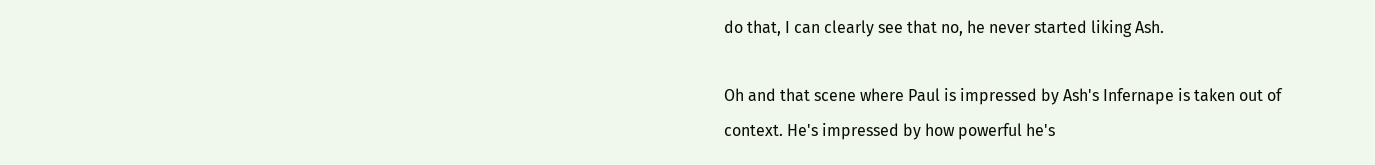do that, I can clearly see that no, he never started liking Ash.

Oh and that scene where Paul is impressed by Ash's Infernape is taken out of context. He's impressed by how powerful he's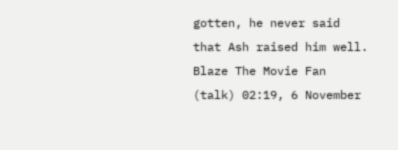gotten, he never said that Ash raised him well. Blaze The Movie Fan (talk) 02:19, 6 November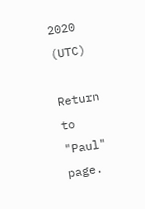2020 (UTC)

Return to "Paul" page.